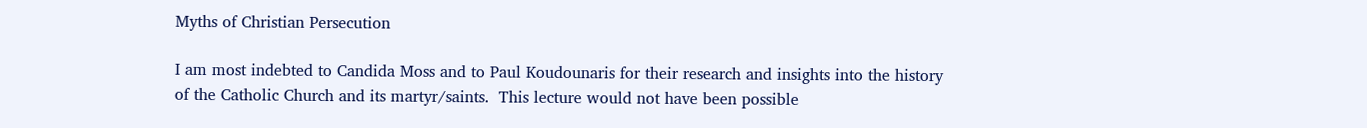Myths of Christian Persecution

I am most indebted to Candida Moss and to Paul Koudounaris for their research and insights into the history of the Catholic Church and its martyr/saints.  This lecture would not have been possible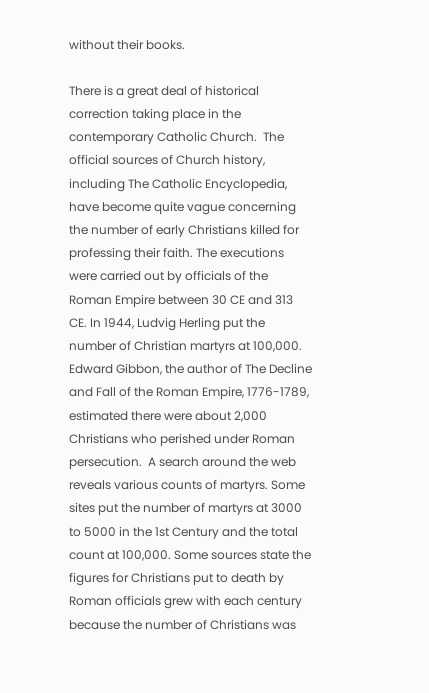without their books.

There is a great deal of historical correction taking place in the contemporary Catholic Church.  The official sources of Church history, including The Catholic Encyclopedia, have become quite vague concerning the number of early Christians killed for professing their faith. The executions were carried out by officials of the Roman Empire between 30 CE and 313 CE. In 1944, Ludvig Herling put the number of Christian martyrs at 100,000.  Edward Gibbon, the author of The Decline and Fall of the Roman Empire, 1776-1789, estimated there were about 2,000 Christians who perished under Roman persecution.  A search around the web reveals various counts of martyrs. Some sites put the number of martyrs at 3000 to 5000 in the 1st Century and the total count at 100,000. Some sources state the figures for Christians put to death by Roman officials grew with each century because the number of Christians was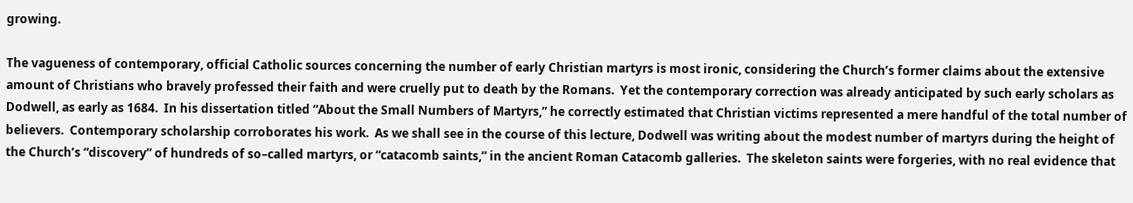growing.

The vagueness of contemporary, official Catholic sources concerning the number of early Christian martyrs is most ironic, considering the Church’s former claims about the extensive amount of Christians who bravely professed their faith and were cruelly put to death by the Romans.  Yet the contemporary correction was already anticipated by such early scholars as Dodwell, as early as 1684.  In his dissertation titled “About the Small Numbers of Martyrs,” he correctly estimated that Christian victims represented a mere handful of the total number of believers.  Contemporary scholarship corroborates his work.  As we shall see in the course of this lecture, Dodwell was writing about the modest number of martyrs during the height of the Church’s “discovery” of hundreds of so–called martyrs, or “catacomb saints,” in the ancient Roman Catacomb galleries.  The skeleton saints were forgeries, with no real evidence that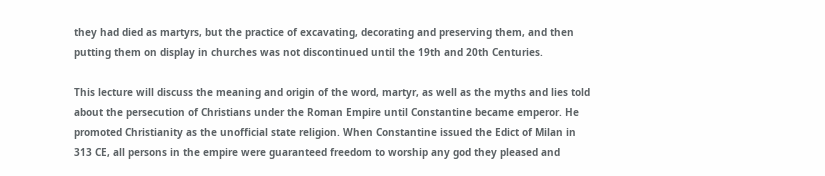they had died as martyrs, but the practice of excavating, decorating and preserving them, and then putting them on display in churches was not discontinued until the 19th and 20th Centuries.

This lecture will discuss the meaning and origin of the word, martyr, as well as the myths and lies told about the persecution of Christians under the Roman Empire until Constantine became emperor. He promoted Christianity as the unofficial state religion. When Constantine issued the Edict of Milan in 313 CE, all persons in the empire were guaranteed freedom to worship any god they pleased and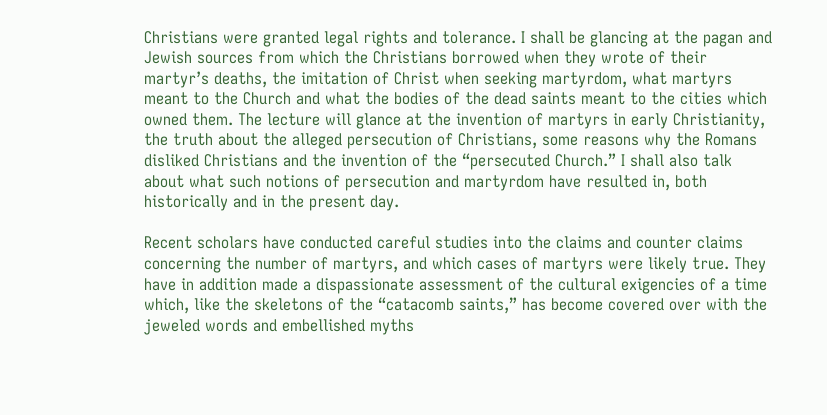Christians were granted legal rights and tolerance. I shall be glancing at the pagan and Jewish sources from which the Christians borrowed when they wrote of their martyr’s deaths, the imitation of Christ when seeking martyrdom, what martyrs meant to the Church and what the bodies of the dead saints meant to the cities which owned them. The lecture will glance at the invention of martyrs in early Christianity, the truth about the alleged persecution of Christians, some reasons why the Romans disliked Christians and the invention of the “persecuted Church.” I shall also talk about what such notions of persecution and martyrdom have resulted in, both historically and in the present day.

Recent scholars have conducted careful studies into the claims and counter claims concerning the number of martyrs, and which cases of martyrs were likely true. They have in addition made a dispassionate assessment of the cultural exigencies of a time which, like the skeletons of the “catacomb saints,” has become covered over with the jeweled words and embellished myths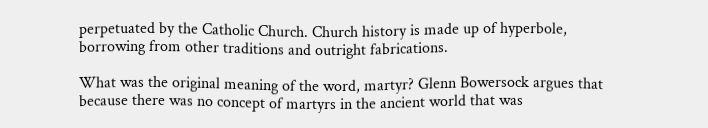perpetuated by the Catholic Church. Church history is made up of hyperbole, borrowing from other traditions and outright fabrications.

What was the original meaning of the word, martyr? Glenn Bowersock argues that because there was no concept of martyrs in the ancient world that was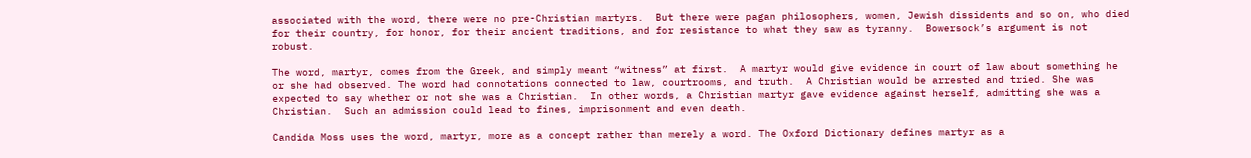associated with the word, there were no pre-Christian martyrs.  But there were pagan philosophers, women, Jewish dissidents and so on, who died for their country, for honor, for their ancient traditions, and for resistance to what they saw as tyranny.  Bowersock’s argument is not robust.

The word, martyr, comes from the Greek, and simply meant “witness” at first.  A martyr would give evidence in court of law about something he or she had observed. The word had connotations connected to law, courtrooms, and truth.  A Christian would be arrested and tried. She was expected to say whether or not she was a Christian.  In other words, a Christian martyr gave evidence against herself, admitting she was a Christian.  Such an admission could lead to fines, imprisonment and even death.

Candida Moss uses the word, martyr, more as a concept rather than merely a word. The Oxford Dictionary defines martyr as a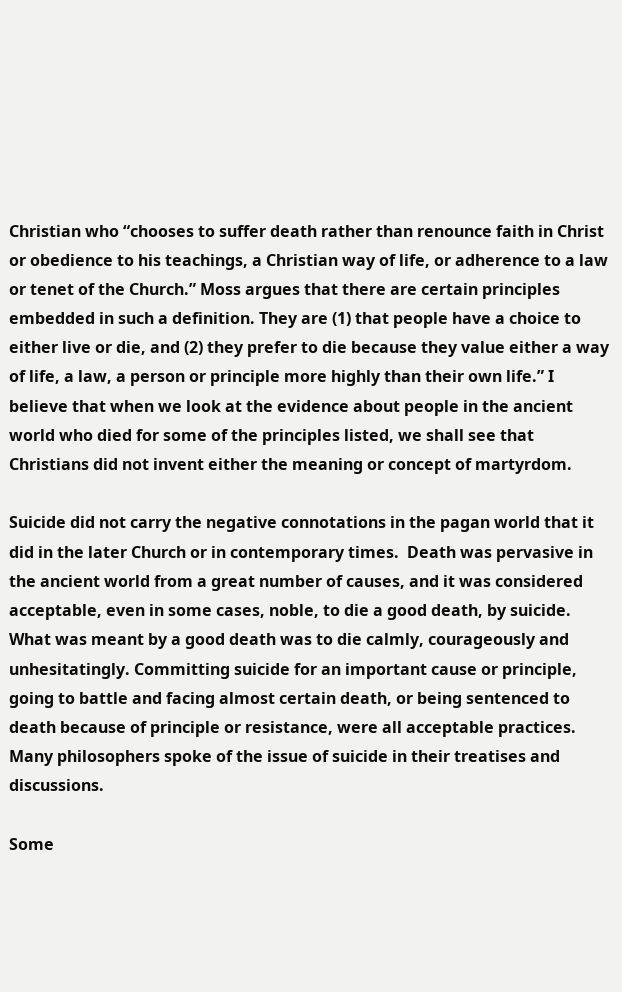Christian who “chooses to suffer death rather than renounce faith in Christ or obedience to his teachings, a Christian way of life, or adherence to a law or tenet of the Church.” Moss argues that there are certain principles embedded in such a definition. They are (1) that people have a choice to either live or die, and (2) they prefer to die because they value either a way of life, a law, a person or principle more highly than their own life.” I believe that when we look at the evidence about people in the ancient world who died for some of the principles listed, we shall see that Christians did not invent either the meaning or concept of martyrdom.

Suicide did not carry the negative connotations in the pagan world that it did in the later Church or in contemporary times.  Death was pervasive in the ancient world from a great number of causes, and it was considered acceptable, even in some cases, noble, to die a good death, by suicide.  What was meant by a good death was to die calmly, courageously and unhesitatingly. Committing suicide for an important cause or principle, going to battle and facing almost certain death, or being sentenced to death because of principle or resistance, were all acceptable practices.  Many philosophers spoke of the issue of suicide in their treatises and discussions.

Some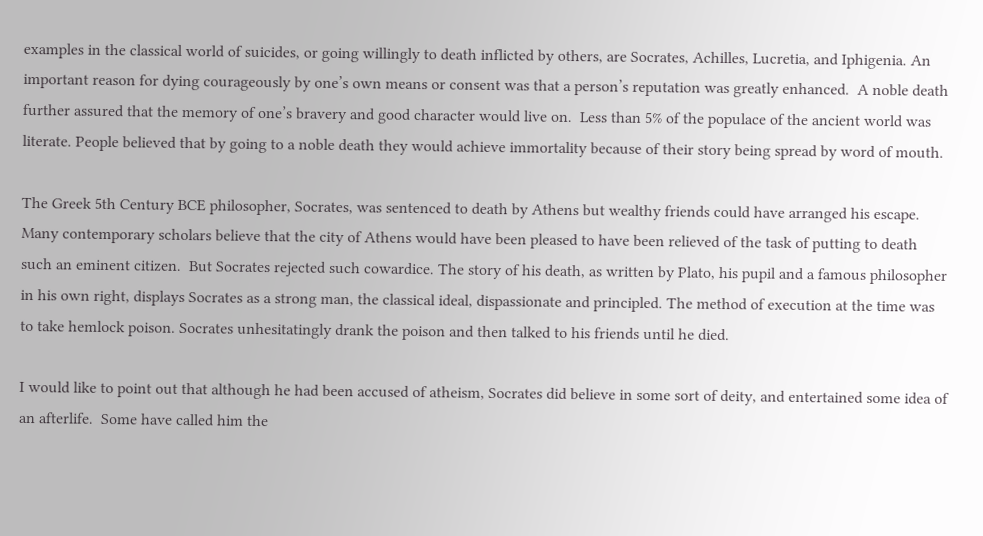examples in the classical world of suicides, or going willingly to death inflicted by others, are Socrates, Achilles, Lucretia, and Iphigenia. An important reason for dying courageously by one’s own means or consent was that a person’s reputation was greatly enhanced.  A noble death further assured that the memory of one’s bravery and good character would live on.  Less than 5% of the populace of the ancient world was literate. People believed that by going to a noble death they would achieve immortality because of their story being spread by word of mouth.

The Greek 5th Century BCE philosopher, Socrates, was sentenced to death by Athens but wealthy friends could have arranged his escape.  Many contemporary scholars believe that the city of Athens would have been pleased to have been relieved of the task of putting to death such an eminent citizen.  But Socrates rejected such cowardice. The story of his death, as written by Plato, his pupil and a famous philosopher in his own right, displays Socrates as a strong man, the classical ideal, dispassionate and principled. The method of execution at the time was to take hemlock poison. Socrates unhesitatingly drank the poison and then talked to his friends until he died.

I would like to point out that although he had been accused of atheism, Socrates did believe in some sort of deity, and entertained some idea of an afterlife.  Some have called him the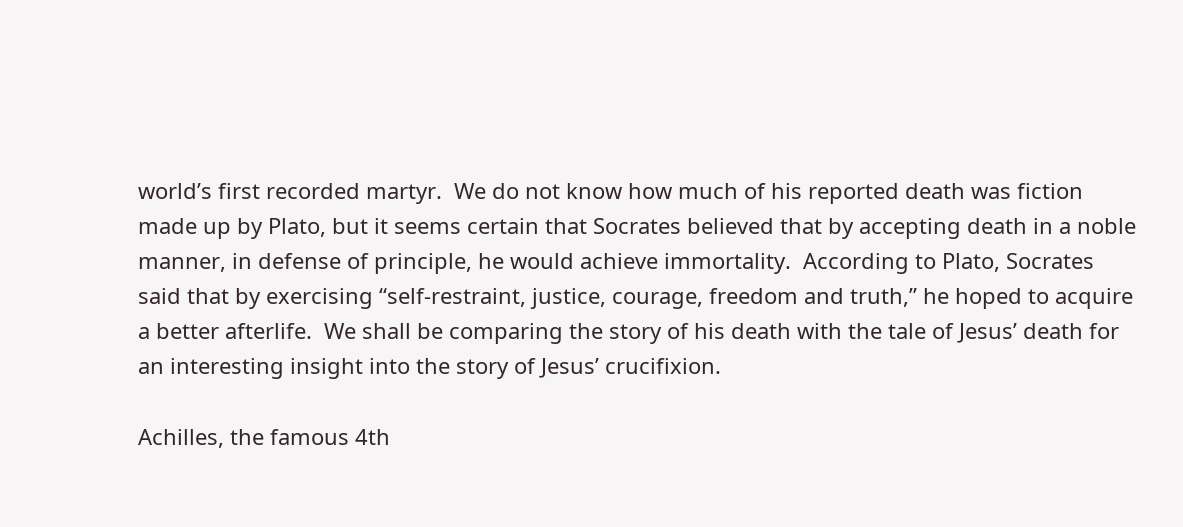world’s first recorded martyr.  We do not know how much of his reported death was fiction made up by Plato, but it seems certain that Socrates believed that by accepting death in a noble manner, in defense of principle, he would achieve immortality.  According to Plato, Socrates said that by exercising “self-restraint, justice, courage, freedom and truth,” he hoped to acquire a better afterlife.  We shall be comparing the story of his death with the tale of Jesus’ death for an interesting insight into the story of Jesus’ crucifixion.

Achilles, the famous 4th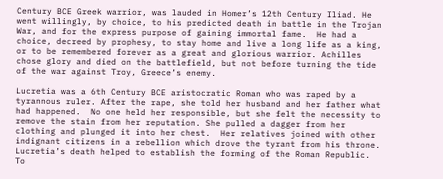Century BCE Greek warrior, was lauded in Homer’s 12th Century Iliad. He went willingly, by choice, to his predicted death in battle in the Trojan War, and for the express purpose of gaining immortal fame.  He had a choice, decreed by prophesy, to stay home and live a long life as a king, or to be remembered forever as a great and glorious warrior. Achilles chose glory and died on the battlefield, but not before turning the tide of the war against Troy, Greece’s enemy.

Lucretia was a 6th Century BCE aristocratic Roman who was raped by a tyrannous ruler. After the rape, she told her husband and her father what had happened.  No one held her responsible, but she felt the necessity to remove the stain from her reputation. She pulled a dagger from her clothing and plunged it into her chest.  Her relatives joined with other indignant citizens in a rebellion which drove the tyrant from his throne.  Lucretia’s death helped to establish the forming of the Roman Republic.  To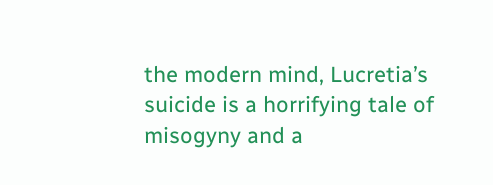the modern mind, Lucretia’s suicide is a horrifying tale of misogyny and a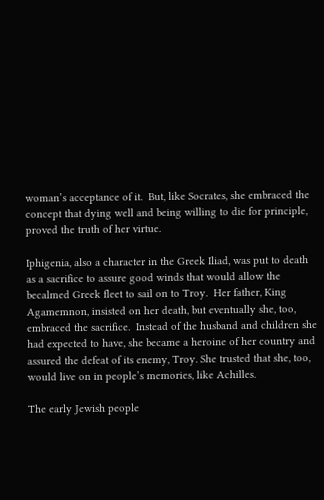woman’s acceptance of it.  But, like Socrates, she embraced the concept that dying well and being willing to die for principle, proved the truth of her virtue.

Iphigenia, also a character in the Greek Iliad, was put to death as a sacrifice to assure good winds that would allow the becalmed Greek fleet to sail on to Troy.  Her father, King Agamemnon, insisted on her death, but eventually she, too, embraced the sacrifice.  Instead of the husband and children she had expected to have, she became a heroine of her country and assured the defeat of its enemy, Troy. She trusted that she, too, would live on in people’s memories, like Achilles.

The early Jewish people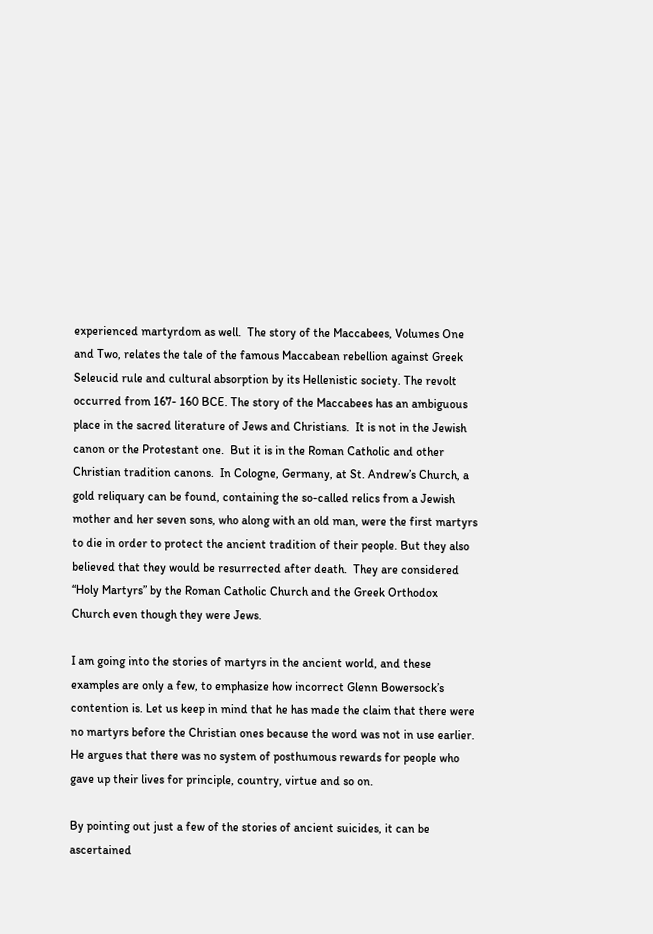experienced martyrdom as well.  The story of the Maccabees, Volumes One and Two, relates the tale of the famous Maccabean rebellion against Greek Seleucid rule and cultural absorption by its Hellenistic society. The revolt occurred from 167- 160 BCE. The story of the Maccabees has an ambiguous place in the sacred literature of Jews and Christians.  It is not in the Jewish canon or the Protestant one.  But it is in the Roman Catholic and other Christian tradition canons.  In Cologne, Germany, at St. Andrew’s Church, a gold reliquary can be found, containing the so-called relics from a Jewish mother and her seven sons, who along with an old man, were the first martyrs to die in order to protect the ancient tradition of their people. But they also believed that they would be resurrected after death.  They are considered “Holy Martyrs” by the Roman Catholic Church and the Greek Orthodox Church even though they were Jews.

I am going into the stories of martyrs in the ancient world, and these examples are only a few, to emphasize how incorrect Glenn Bowersock’s contention is. Let us keep in mind that he has made the claim that there were no martyrs before the Christian ones because the word was not in use earlier. He argues that there was no system of posthumous rewards for people who gave up their lives for principle, country, virtue and so on.

By pointing out just a few of the stories of ancient suicides, it can be ascertained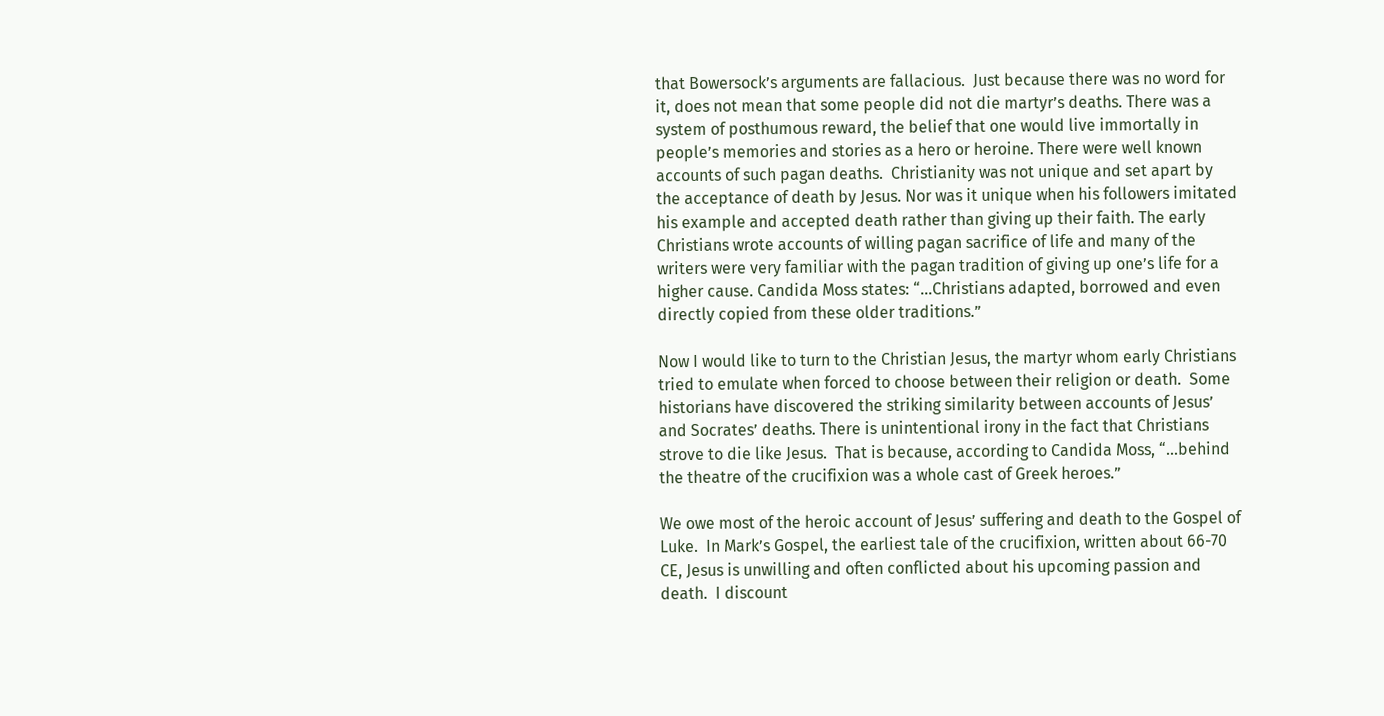that Bowersock’s arguments are fallacious.  Just because there was no word for it, does not mean that some people did not die martyr’s deaths. There was a system of posthumous reward, the belief that one would live immortally in people’s memories and stories as a hero or heroine. There were well known accounts of such pagan deaths.  Christianity was not unique and set apart by the acceptance of death by Jesus. Nor was it unique when his followers imitated his example and accepted death rather than giving up their faith. The early Christians wrote accounts of willing pagan sacrifice of life and many of the writers were very familiar with the pagan tradition of giving up one’s life for a higher cause. Candida Moss states: “…Christians adapted, borrowed and even directly copied from these older traditions.”

Now I would like to turn to the Christian Jesus, the martyr whom early Christians tried to emulate when forced to choose between their religion or death.  Some historians have discovered the striking similarity between accounts of Jesus’ and Socrates’ deaths. There is unintentional irony in the fact that Christians strove to die like Jesus.  That is because, according to Candida Moss, “…behind the theatre of the crucifixion was a whole cast of Greek heroes.”

We owe most of the heroic account of Jesus’ suffering and death to the Gospel of Luke.  In Mark’s Gospel, the earliest tale of the crucifixion, written about 66-70 CE, Jesus is unwilling and often conflicted about his upcoming passion and death.  I discount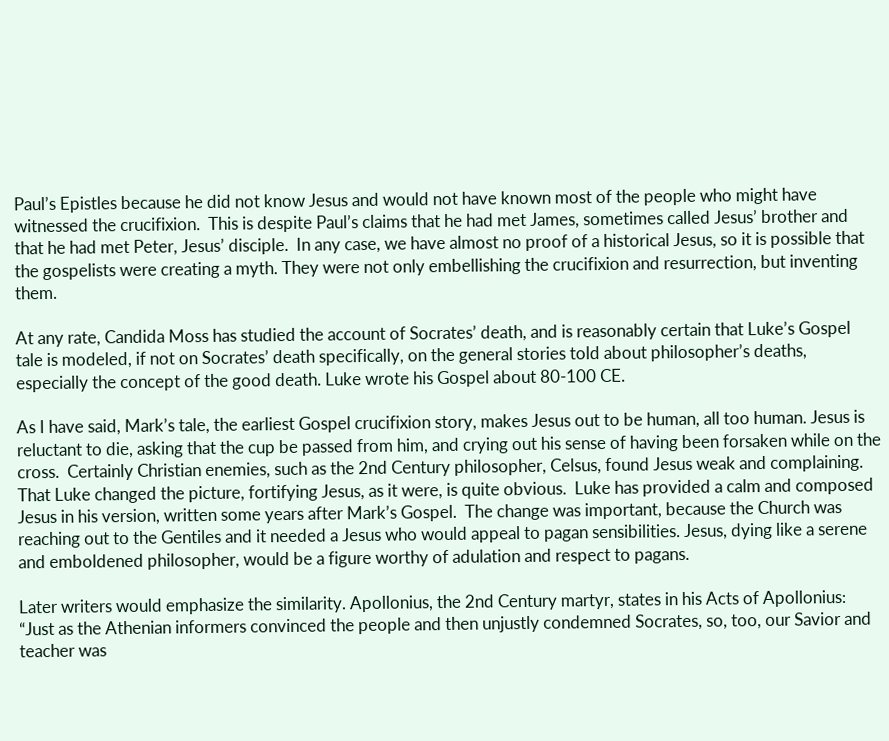Paul’s Epistles because he did not know Jesus and would not have known most of the people who might have witnessed the crucifixion.  This is despite Paul’s claims that he had met James, sometimes called Jesus’ brother and that he had met Peter, Jesus’ disciple.  In any case, we have almost no proof of a historical Jesus, so it is possible that the gospelists were creating a myth. They were not only embellishing the crucifixion and resurrection, but inventing them.

At any rate, Candida Moss has studied the account of Socrates’ death, and is reasonably certain that Luke’s Gospel tale is modeled, if not on Socrates’ death specifically, on the general stories told about philosopher’s deaths, especially the concept of the good death. Luke wrote his Gospel about 80-100 CE.

As I have said, Mark’s tale, the earliest Gospel crucifixion story, makes Jesus out to be human, all too human. Jesus is reluctant to die, asking that the cup be passed from him, and crying out his sense of having been forsaken while on the cross.  Certainly Christian enemies, such as the 2nd Century philosopher, Celsus, found Jesus weak and complaining. That Luke changed the picture, fortifying Jesus, as it were, is quite obvious.  Luke has provided a calm and composed Jesus in his version, written some years after Mark’s Gospel.  The change was important, because the Church was reaching out to the Gentiles and it needed a Jesus who would appeal to pagan sensibilities. Jesus, dying like a serene and emboldened philosopher, would be a figure worthy of adulation and respect to pagans.

Later writers would emphasize the similarity. Apollonius, the 2nd Century martyr, states in his Acts of Apollonius:  “Just as the Athenian informers convinced the people and then unjustly condemned Socrates, so, too, our Savior and teacher was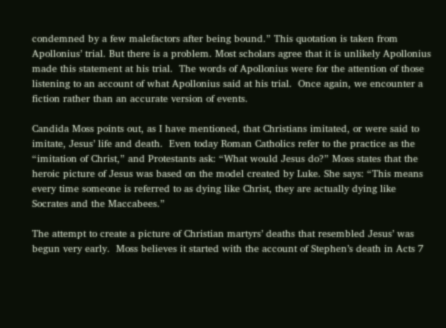condemned by a few malefactors after being bound.” This quotation is taken from Apollonius’ trial. But there is a problem. Most scholars agree that it is unlikely Apollonius made this statement at his trial.  The words of Apollonius were for the attention of those listening to an account of what Apollonius said at his trial.  Once again, we encounter a fiction rather than an accurate version of events.

Candida Moss points out, as I have mentioned, that Christians imitated, or were said to imitate, Jesus’ life and death.  Even today Roman Catholics refer to the practice as the “imitation of Christ,” and Protestants ask: “What would Jesus do?” Moss states that the heroic picture of Jesus was based on the model created by Luke. She says: “This means every time someone is referred to as dying like Christ, they are actually dying like Socrates and the Maccabees.”

The attempt to create a picture of Christian martyrs’ deaths that resembled Jesus’ was begun very early.  Moss believes it started with the account of Stephen’s death in Acts 7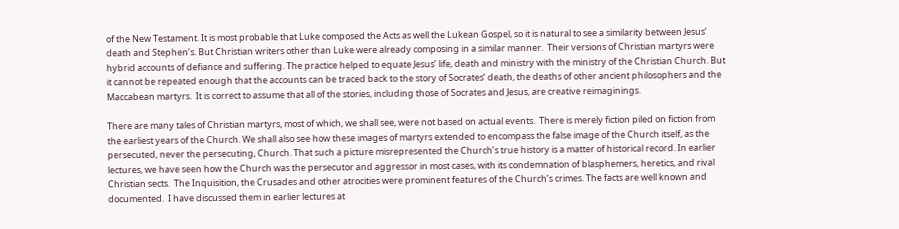of the New Testament. It is most probable that Luke composed the Acts as well the Lukean Gospel, so it is natural to see a similarity between Jesus’ death and Stephen’s. But Christian writers other than Luke were already composing in a similar manner.  Their versions of Christian martyrs were hybrid accounts of defiance and suffering. The practice helped to equate Jesus’ life, death and ministry with the ministry of the Christian Church. But it cannot be repeated enough that the accounts can be traced back to the story of Socrates’ death, the deaths of other ancient philosophers and the Maccabean martyrs.  It is correct to assume that all of the stories, including those of Socrates and Jesus, are creative reimaginings.

There are many tales of Christian martyrs, most of which, we shall see, were not based on actual events.  There is merely fiction piled on fiction from the earliest years of the Church. We shall also see how these images of martyrs extended to encompass the false image of the Church itself, as the persecuted, never the persecuting, Church. That such a picture misrepresented the Church’s true history is a matter of historical record. In earlier lectures, we have seen how the Church was the persecutor and aggressor in most cases, with its condemnation of blasphemers, heretics, and rival Christian sects.  The Inquisition, the Crusades and other atrocities were prominent features of the Church’s crimes. The facts are well known and documented.  I have discussed them in earlier lectures at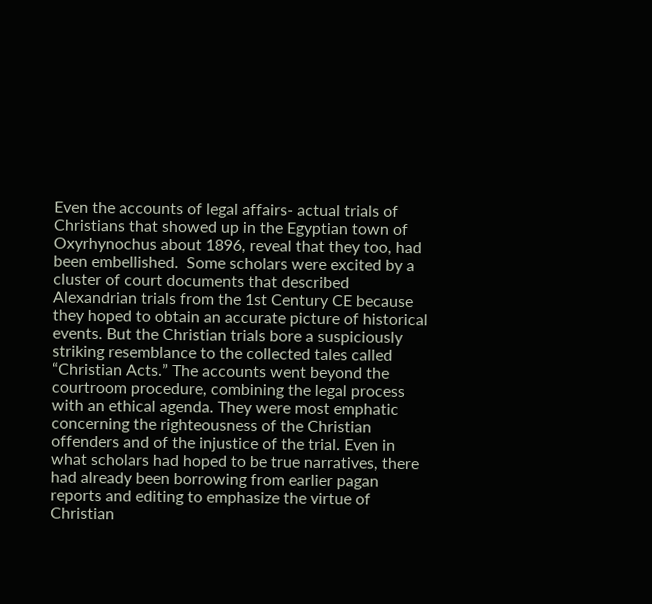Even the accounts of legal affairs- actual trials of Christians that showed up in the Egyptian town of Oxyrhynochus about 1896, reveal that they too, had been embellished.  Some scholars were excited by a cluster of court documents that described Alexandrian trials from the 1st Century CE because they hoped to obtain an accurate picture of historical events. But the Christian trials bore a suspiciously striking resemblance to the collected tales called “Christian Acts.” The accounts went beyond the courtroom procedure, combining the legal process with an ethical agenda. They were most emphatic concerning the righteousness of the Christian offenders and of the injustice of the trial. Even in what scholars had hoped to be true narratives, there had already been borrowing from earlier pagan reports and editing to emphasize the virtue of Christian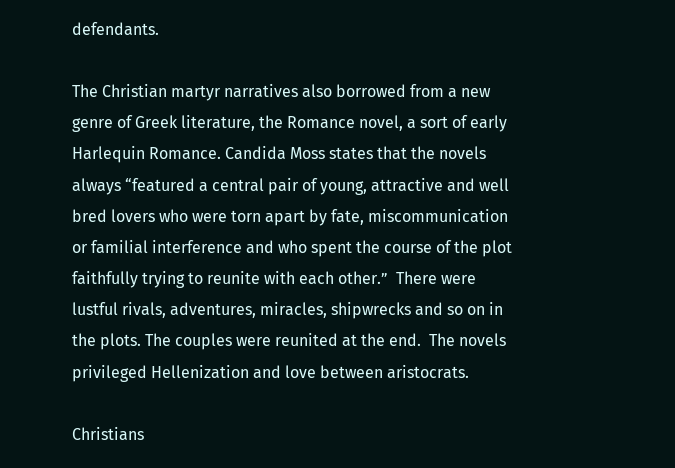defendants.

The Christian martyr narratives also borrowed from a new genre of Greek literature, the Romance novel, a sort of early Harlequin Romance. Candida Moss states that the novels always “featured a central pair of young, attractive and well bred lovers who were torn apart by fate, miscommunication or familial interference and who spent the course of the plot faithfully trying to reunite with each other.”  There were lustful rivals, adventures, miracles, shipwrecks and so on in the plots. The couples were reunited at the end.  The novels privileged Hellenization and love between aristocrats.

Christians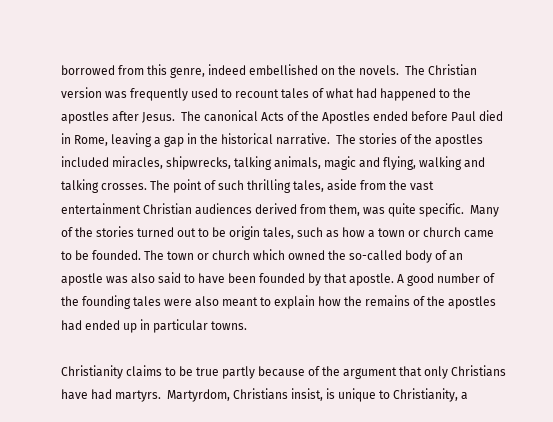borrowed from this genre, indeed embellished on the novels.  The Christian version was frequently used to recount tales of what had happened to the apostles after Jesus.  The canonical Acts of the Apostles ended before Paul died in Rome, leaving a gap in the historical narrative.  The stories of the apostles included miracles, shipwrecks, talking animals, magic and flying, walking and talking crosses. The point of such thrilling tales, aside from the vast entertainment Christian audiences derived from them, was quite specific.  Many of the stories turned out to be origin tales, such as how a town or church came to be founded. The town or church which owned the so-called body of an apostle was also said to have been founded by that apostle. A good number of the founding tales were also meant to explain how the remains of the apostles had ended up in particular towns.

Christianity claims to be true partly because of the argument that only Christians have had martyrs.  Martyrdom, Christians insist, is unique to Christianity, a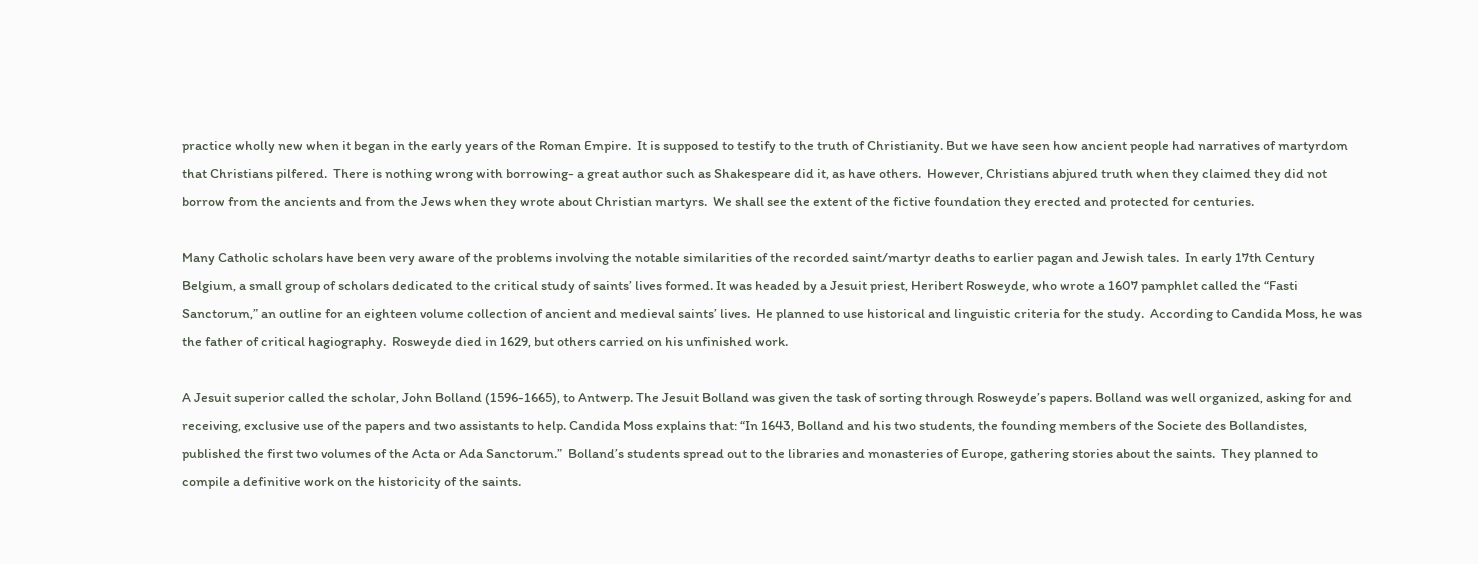practice wholly new when it began in the early years of the Roman Empire.  It is supposed to testify to the truth of Christianity. But we have seen how ancient people had narratives of martyrdom that Christians pilfered.  There is nothing wrong with borrowing- a great author such as Shakespeare did it, as have others.  However, Christians abjured truth when they claimed they did not borrow from the ancients and from the Jews when they wrote about Christian martyrs.  We shall see the extent of the fictive foundation they erected and protected for centuries.

Many Catholic scholars have been very aware of the problems involving the notable similarities of the recorded saint/martyr deaths to earlier pagan and Jewish tales.  In early 17th Century Belgium, a small group of scholars dedicated to the critical study of saints’ lives formed. It was headed by a Jesuit priest, Heribert Rosweyde, who wrote a 1607 pamphlet called the “Fasti Sanctorum,” an outline for an eighteen volume collection of ancient and medieval saints’ lives.  He planned to use historical and linguistic criteria for the study.  According to Candida Moss, he was the father of critical hagiography.  Rosweyde died in 1629, but others carried on his unfinished work.

A Jesuit superior called the scholar, John Bolland (1596-1665), to Antwerp. The Jesuit Bolland was given the task of sorting through Rosweyde’s papers. Bolland was well organized, asking for and receiving, exclusive use of the papers and two assistants to help. Candida Moss explains that: “In 1643, Bolland and his two students, the founding members of the Societe des Bollandistes, published the first two volumes of the Acta or Ada Sanctorum.”  Bolland’s students spread out to the libraries and monasteries of Europe, gathering stories about the saints.  They planned to compile a definitive work on the historicity of the saints.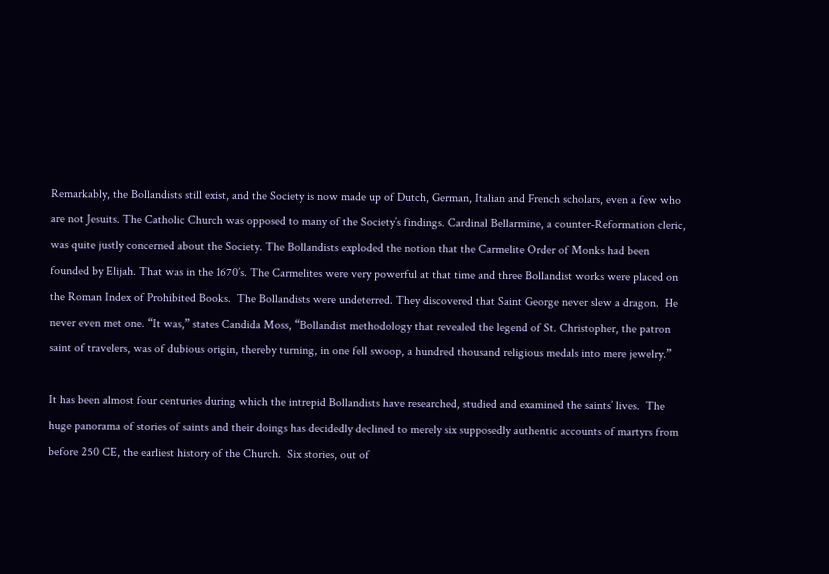Remarkably, the Bollandists still exist, and the Society is now made up of Dutch, German, Italian and French scholars, even a few who are not Jesuits. The Catholic Church was opposed to many of the Society’s findings. Cardinal Bellarmine, a counter-Reformation cleric, was quite justly concerned about the Society. The Bollandists exploded the notion that the Carmelite Order of Monks had been founded by Elijah. That was in the 1670’s. The Carmelites were very powerful at that time and three Bollandist works were placed on the Roman Index of Prohibited Books.  The Bollandists were undeterred. They discovered that Saint George never slew a dragon.  He never even met one. “It was,” states Candida Moss, “Bollandist methodology that revealed the legend of St. Christopher, the patron saint of travelers, was of dubious origin, thereby turning, in one fell swoop, a hundred thousand religious medals into mere jewelry.”

It has been almost four centuries during which the intrepid Bollandists have researched, studied and examined the saints’ lives.  The huge panorama of stories of saints and their doings has decidedly declined to merely six supposedly authentic accounts of martyrs from before 250 CE, the earliest history of the Church.  Six stories, out of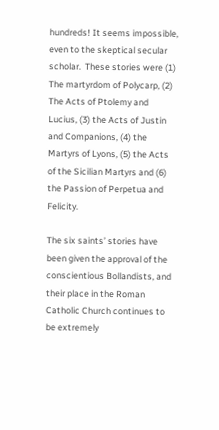hundreds! It seems impossible, even to the skeptical secular scholar.  These stories were (1) The martyrdom of Polycarp, (2) The Acts of Ptolemy and Lucius, (3) the Acts of Justin and Companions, (4) the Martyrs of Lyons, (5) the Acts of the Sicilian Martyrs and (6) the Passion of Perpetua and Felicity.

The six saints’ stories have been given the approval of the conscientious Bollandists, and their place in the Roman Catholic Church continues to be extremely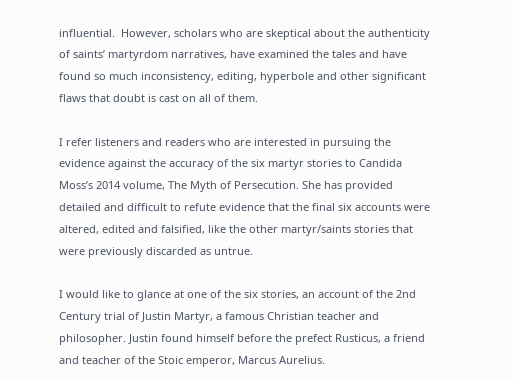influential.  However, scholars who are skeptical about the authenticity of saints’ martyrdom narratives, have examined the tales and have found so much inconsistency, editing, hyperbole and other significant flaws that doubt is cast on all of them.

I refer listeners and readers who are interested in pursuing the evidence against the accuracy of the six martyr stories to Candida Moss’s 2014 volume, The Myth of Persecution. She has provided detailed and difficult to refute evidence that the final six accounts were altered, edited and falsified, like the other martyr/saints stories that were previously discarded as untrue.

I would like to glance at one of the six stories, an account of the 2nd Century trial of Justin Martyr, a famous Christian teacher and philosopher. Justin found himself before the prefect Rusticus, a friend and teacher of the Stoic emperor, Marcus Aurelius.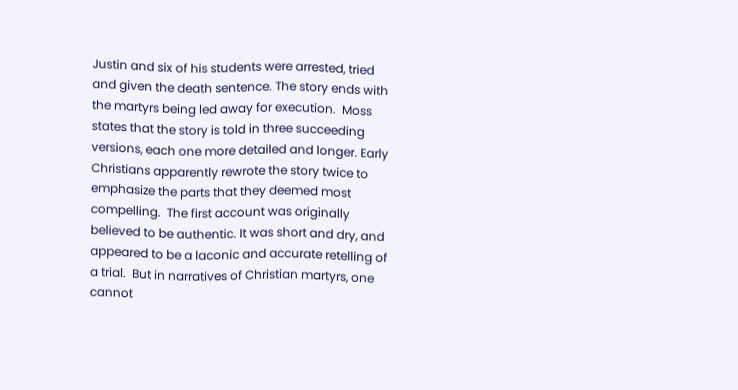Justin and six of his students were arrested, tried and given the death sentence. The story ends with the martyrs being led away for execution.  Moss states that the story is told in three succeeding versions, each one more detailed and longer. Early Christians apparently rewrote the story twice to emphasize the parts that they deemed most compelling.  The first account was originally believed to be authentic. It was short and dry, and appeared to be a laconic and accurate retelling of a trial.  But in narratives of Christian martyrs, one cannot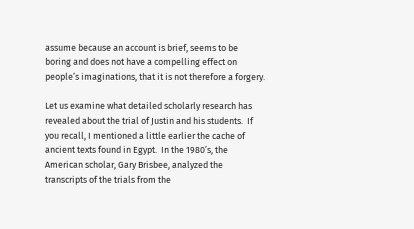assume because an account is brief, seems to be boring and does not have a compelling effect on people’s imaginations, that it is not therefore a forgery.

Let us examine what detailed scholarly research has revealed about the trial of Justin and his students.  If you recall, I mentioned a little earlier the cache of ancient texts found in Egypt.  In the 1980’s, the American scholar, Gary Brisbee, analyzed the transcripts of the trials from the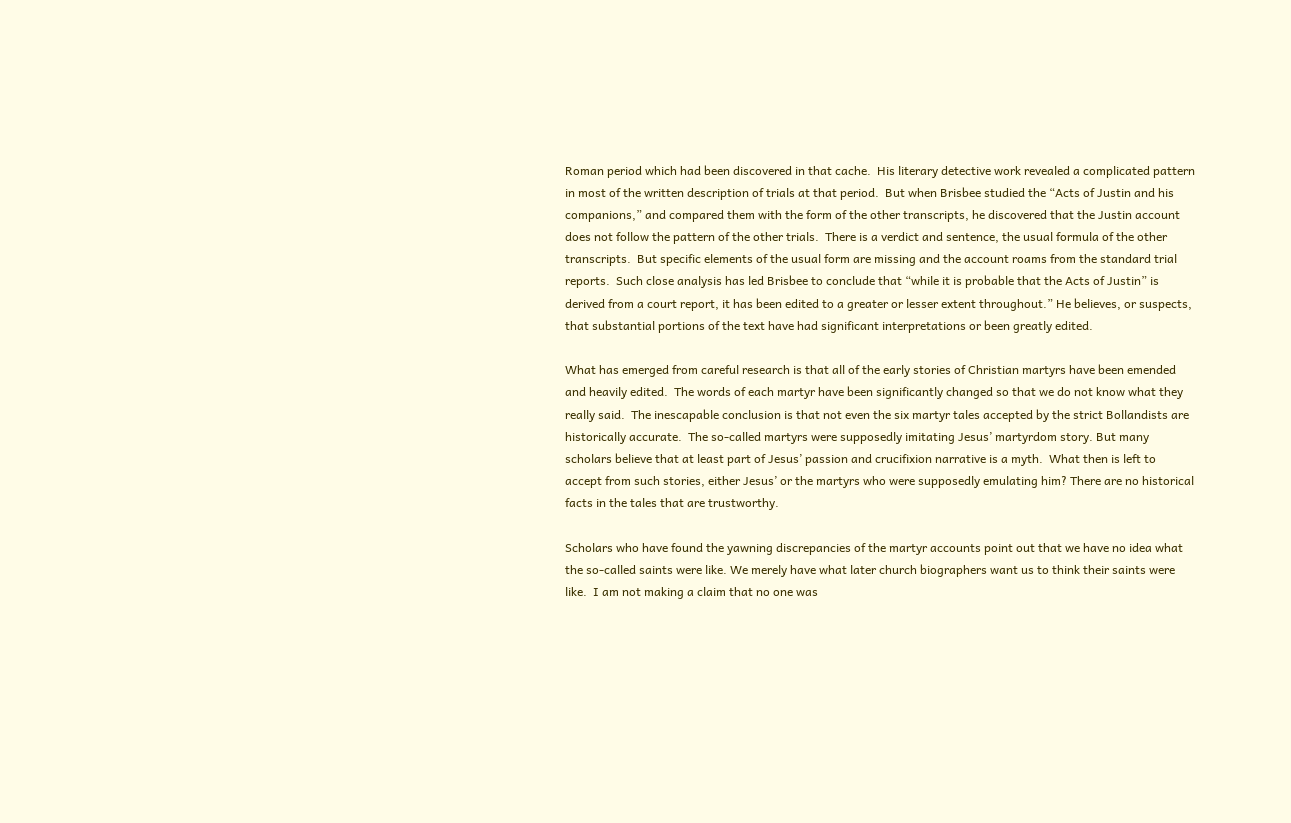Roman period which had been discovered in that cache.  His literary detective work revealed a complicated pattern in most of the written description of trials at that period.  But when Brisbee studied the “Acts of Justin and his companions,” and compared them with the form of the other transcripts, he discovered that the Justin account does not follow the pattern of the other trials.  There is a verdict and sentence, the usual formula of the other transcripts.  But specific elements of the usual form are missing and the account roams from the standard trial reports.  Such close analysis has led Brisbee to conclude that “while it is probable that the Acts of Justin” is derived from a court report, it has been edited to a greater or lesser extent throughout.” He believes, or suspects, that substantial portions of the text have had significant interpretations or been greatly edited.

What has emerged from careful research is that all of the early stories of Christian martyrs have been emended and heavily edited.  The words of each martyr have been significantly changed so that we do not know what they really said.  The inescapable conclusion is that not even the six martyr tales accepted by the strict Bollandists are historically accurate.  The so-called martyrs were supposedly imitating Jesus’ martyrdom story. But many scholars believe that at least part of Jesus’ passion and crucifixion narrative is a myth.  What then is left to accept from such stories, either Jesus’ or the martyrs who were supposedly emulating him? There are no historical facts in the tales that are trustworthy.

Scholars who have found the yawning discrepancies of the martyr accounts point out that we have no idea what the so-called saints were like. We merely have what later church biographers want us to think their saints were like.  I am not making a claim that no one was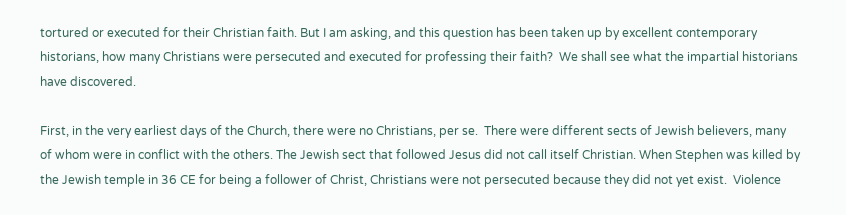tortured or executed for their Christian faith. But I am asking, and this question has been taken up by excellent contemporary historians, how many Christians were persecuted and executed for professing their faith?  We shall see what the impartial historians have discovered.

First, in the very earliest days of the Church, there were no Christians, per se.  There were different sects of Jewish believers, many of whom were in conflict with the others. The Jewish sect that followed Jesus did not call itself Christian. When Stephen was killed by the Jewish temple in 36 CE for being a follower of Christ, Christians were not persecuted because they did not yet exist.  Violence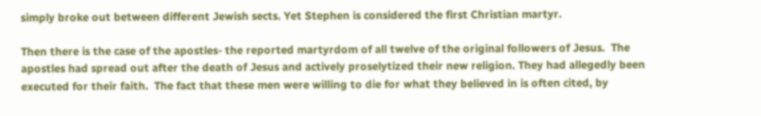simply broke out between different Jewish sects. Yet Stephen is considered the first Christian martyr.

Then there is the case of the apostles- the reported martyrdom of all twelve of the original followers of Jesus.  The apostles had spread out after the death of Jesus and actively proselytized their new religion. They had allegedly been executed for their faith.  The fact that these men were willing to die for what they believed in is often cited, by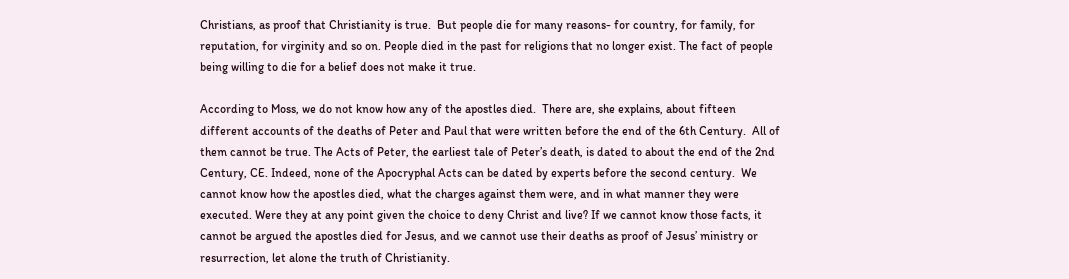Christians, as proof that Christianity is true.  But people die for many reasons- for country, for family, for reputation, for virginity and so on. People died in the past for religions that no longer exist. The fact of people being willing to die for a belief does not make it true.

According to Moss, we do not know how any of the apostles died.  There are, she explains, about fifteen different accounts of the deaths of Peter and Paul that were written before the end of the 6th Century.  All of them cannot be true. The Acts of Peter, the earliest tale of Peter’s death, is dated to about the end of the 2nd Century, CE. Indeed, none of the Apocryphal Acts can be dated by experts before the second century.  We cannot know how the apostles died, what the charges against them were, and in what manner they were executed. Were they at any point given the choice to deny Christ and live? If we cannot know those facts, it cannot be argued the apostles died for Jesus, and we cannot use their deaths as proof of Jesus’ ministry or resurrection, let alone the truth of Christianity.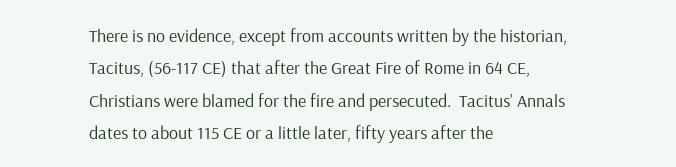There is no evidence, except from accounts written by the historian, Tacitus, (56-117 CE) that after the Great Fire of Rome in 64 CE, Christians were blamed for the fire and persecuted.  Tacitus’ Annals dates to about 115 CE or a little later, fifty years after the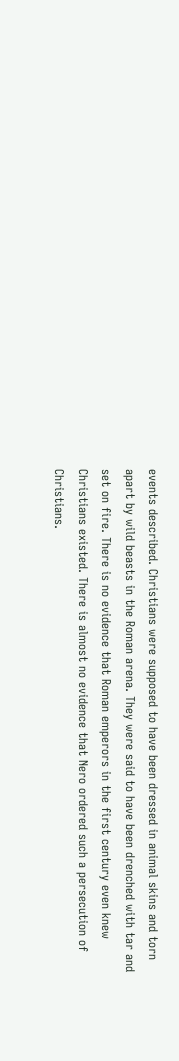events described. Christians were supposed to have been dressed in animal skins and torn apart by wild beasts in the Roman arena. They were said to have been drenched with tar and set on fire. There is no evidence that Roman emperors in the first century even knew Christians existed. There is almost no evidence that Nero ordered such a persecution of Christians.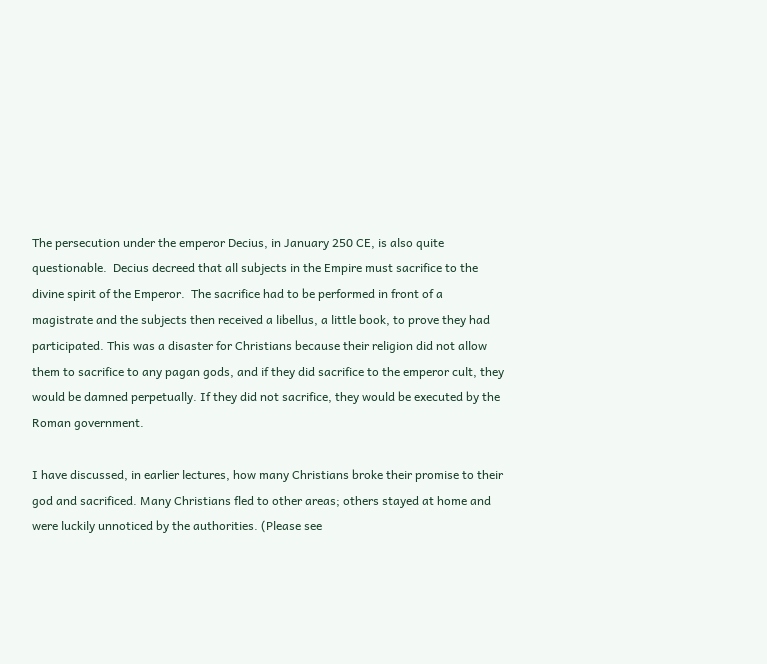The persecution under the emperor Decius, in January 250 CE, is also quite questionable.  Decius decreed that all subjects in the Empire must sacrifice to the divine spirit of the Emperor.  The sacrifice had to be performed in front of a magistrate and the subjects then received a libellus, a little book, to prove they had participated. This was a disaster for Christians because their religion did not allow them to sacrifice to any pagan gods, and if they did sacrifice to the emperor cult, they would be damned perpetually. If they did not sacrifice, they would be executed by the Roman government.

I have discussed, in earlier lectures, how many Christians broke their promise to their god and sacrificed. Many Christians fled to other areas; others stayed at home and were luckily unnoticed by the authorities. (Please see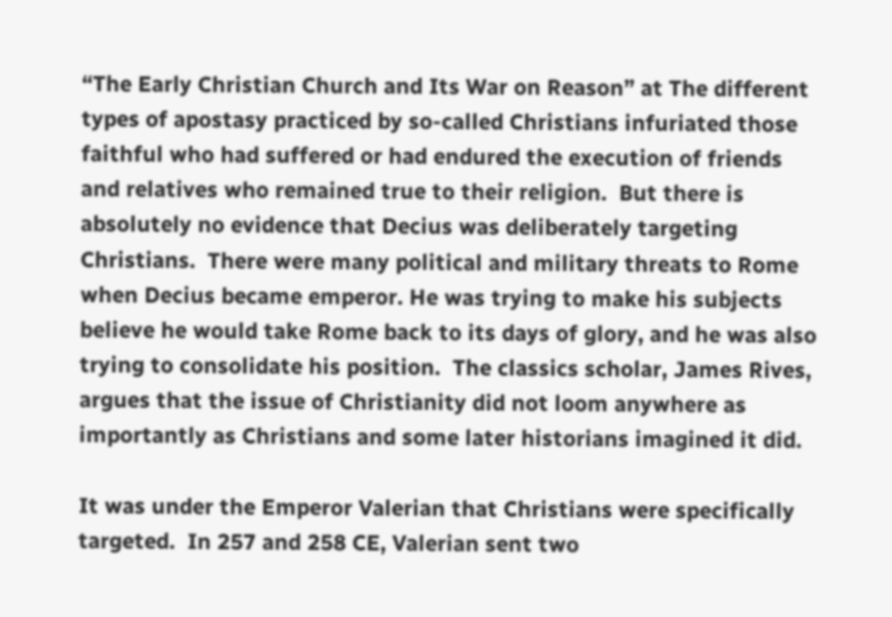“The Early Christian Church and Its War on Reason” at The different types of apostasy practiced by so-called Christians infuriated those faithful who had suffered or had endured the execution of friends and relatives who remained true to their religion.  But there is absolutely no evidence that Decius was deliberately targeting Christians.  There were many political and military threats to Rome when Decius became emperor. He was trying to make his subjects believe he would take Rome back to its days of glory, and he was also trying to consolidate his position.  The classics scholar, James Rives, argues that the issue of Christianity did not loom anywhere as importantly as Christians and some later historians imagined it did.

It was under the Emperor Valerian that Christians were specifically targeted.  In 257 and 258 CE, Valerian sent two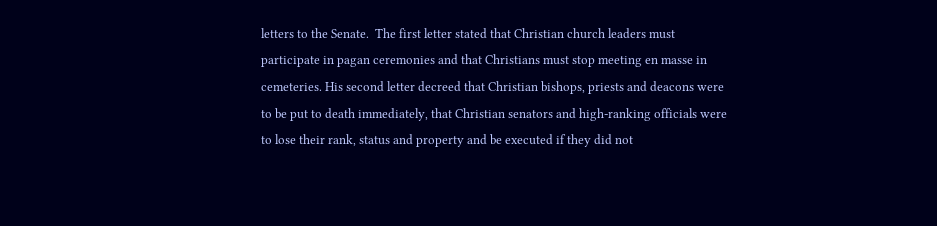letters to the Senate.  The first letter stated that Christian church leaders must participate in pagan ceremonies and that Christians must stop meeting en masse in cemeteries. His second letter decreed that Christian bishops, priests and deacons were to be put to death immediately, that Christian senators and high-ranking officials were to lose their rank, status and property and be executed if they did not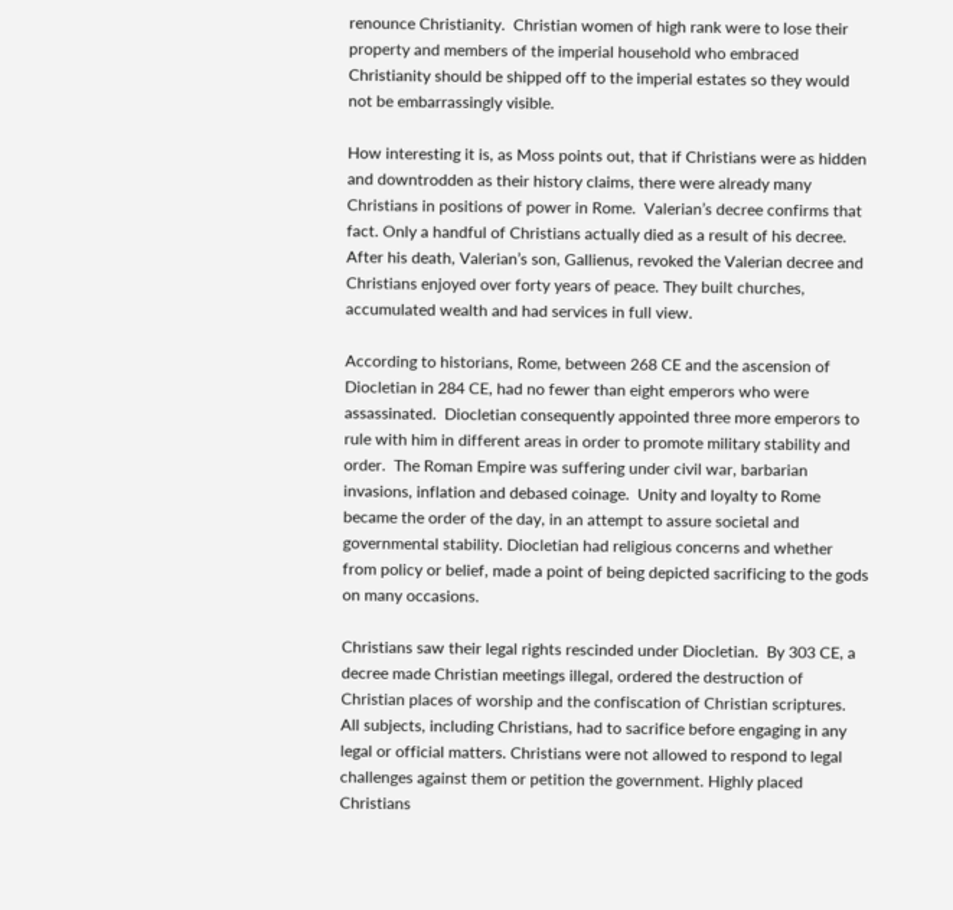renounce Christianity.  Christian women of high rank were to lose their property and members of the imperial household who embraced Christianity should be shipped off to the imperial estates so they would not be embarrassingly visible.

How interesting it is, as Moss points out, that if Christians were as hidden and downtrodden as their history claims, there were already many Christians in positions of power in Rome.  Valerian’s decree confirms that fact. Only a handful of Christians actually died as a result of his decree.  After his death, Valerian’s son, Gallienus, revoked the Valerian decree and Christians enjoyed over forty years of peace. They built churches, accumulated wealth and had services in full view.

According to historians, Rome, between 268 CE and the ascension of Diocletian in 284 CE, had no fewer than eight emperors who were assassinated.  Diocletian consequently appointed three more emperors to rule with him in different areas in order to promote military stability and order.  The Roman Empire was suffering under civil war, barbarian invasions, inflation and debased coinage.  Unity and loyalty to Rome became the order of the day, in an attempt to assure societal and governmental stability. Diocletian had religious concerns and whether from policy or belief, made a point of being depicted sacrificing to the gods on many occasions.

Christians saw their legal rights rescinded under Diocletian.  By 303 CE, a decree made Christian meetings illegal, ordered the destruction of Christian places of worship and the confiscation of Christian scriptures.  All subjects, including Christians, had to sacrifice before engaging in any legal or official matters. Christians were not allowed to respond to legal challenges against them or petition the government. Highly placed Christians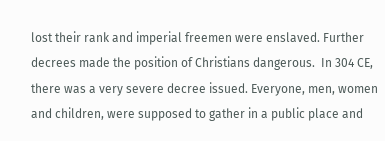lost their rank and imperial freemen were enslaved. Further decrees made the position of Christians dangerous.  In 304 CE, there was a very severe decree issued. Everyone, men, women and children, were supposed to gather in a public place and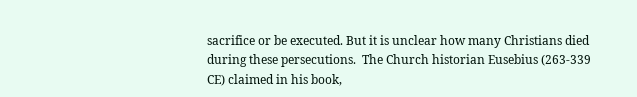sacrifice or be executed. But it is unclear how many Christians died during these persecutions.  The Church historian Eusebius (263-339 CE) claimed in his book,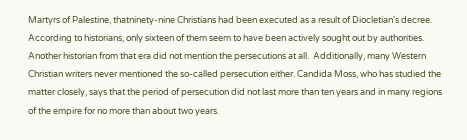Martyrs of Palestine, thatninety-nine Christians had been executed as a result of Diocletian’s decree.  According to historians, only sixteen of them seem to have been actively sought out by authorities. Another historian from that era did not mention the persecutions at all.  Additionally, many Western Christian writers never mentioned the so-called persecution either. Candida Moss, who has studied the matter closely, says that the period of persecution did not last more than ten years and in many regions of the empire for no more than about two years.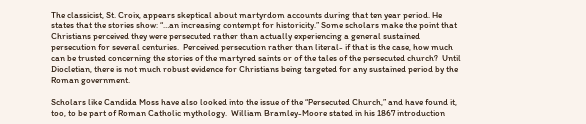The classicist, St. Croix, appears skeptical about martyrdom accounts during that ten year period. He states that the stories show: “…an increasing contempt for historicity.” Some scholars make the point that Christians perceived they were persecuted rather than actually experiencing a general sustained persecution for several centuries.  Perceived persecution rather than literal- if that is the case, how much can be trusted concerning the stories of the martyred saints or of the tales of the persecuted church?  Until Diocletian, there is not much robust evidence for Christians being targeted for any sustained period by the Roman government.

Scholars like Candida Moss have also looked into the issue of the “Persecuted Church,” and have found it, too, to be part of Roman Catholic mythology.  William Bramley-Moore stated in his 1867 introduction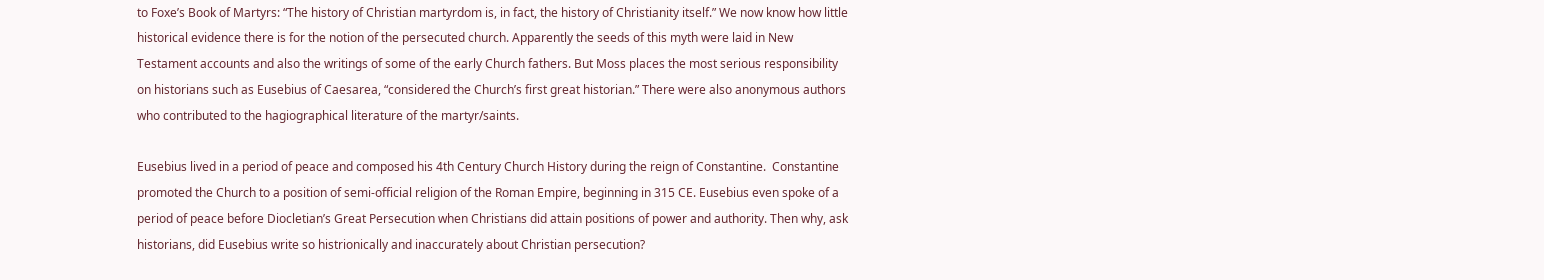to Foxe’s Book of Martyrs: “The history of Christian martyrdom is, in fact, the history of Christianity itself.” We now know how little historical evidence there is for the notion of the persecuted church. Apparently the seeds of this myth were laid in New Testament accounts and also the writings of some of the early Church fathers. But Moss places the most serious responsibility on historians such as Eusebius of Caesarea, “considered the Church’s first great historian.” There were also anonymous authors who contributed to the hagiographical literature of the martyr/saints.

Eusebius lived in a period of peace and composed his 4th Century Church History during the reign of Constantine.  Constantine promoted the Church to a position of semi-official religion of the Roman Empire, beginning in 315 CE. Eusebius even spoke of a period of peace before Diocletian’s Great Persecution when Christians did attain positions of power and authority. Then why, ask historians, did Eusebius write so histrionically and inaccurately about Christian persecution?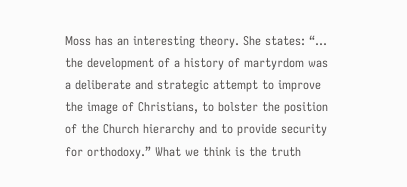Moss has an interesting theory. She states: “… the development of a history of martyrdom was a deliberate and strategic attempt to improve the image of Christians, to bolster the position of the Church hierarchy and to provide security for orthodoxy.” What we think is the truth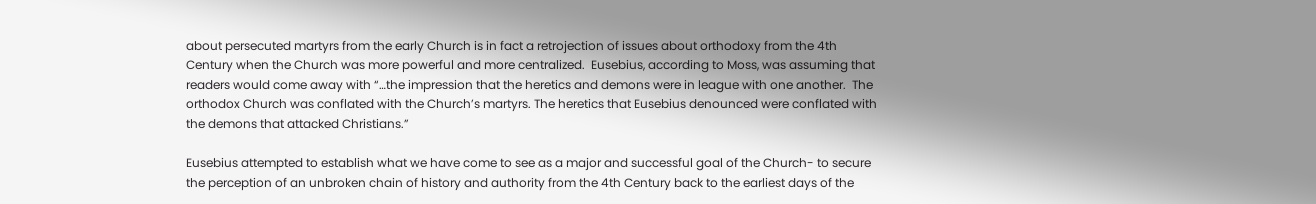about persecuted martyrs from the early Church is in fact a retrojection of issues about orthodoxy from the 4th Century when the Church was more powerful and more centralized.  Eusebius, according to Moss, was assuming that readers would come away with “…the impression that the heretics and demons were in league with one another.  The orthodox Church was conflated with the Church’s martyrs. The heretics that Eusebius denounced were conflated with the demons that attacked Christians.”

Eusebius attempted to establish what we have come to see as a major and successful goal of the Church- to secure the perception of an unbroken chain of history and authority from the 4th Century back to the earliest days of the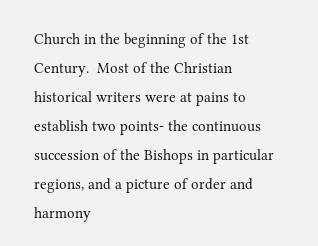Church in the beginning of the 1st Century.  Most of the Christian historical writers were at pains to establish two points- the continuous succession of the Bishops in particular regions, and a picture of order and harmony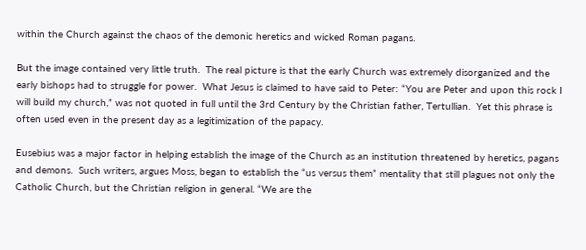within the Church against the chaos of the demonic heretics and wicked Roman pagans.

But the image contained very little truth.  The real picture is that the early Church was extremely disorganized and the early bishops had to struggle for power.  What Jesus is claimed to have said to Peter: “You are Peter and upon this rock I will build my church,” was not quoted in full until the 3rd Century by the Christian father, Tertullian.  Yet this phrase is often used even in the present day as a legitimization of the papacy.

Eusebius was a major factor in helping establish the image of the Church as an institution threatened by heretics, pagans and demons.  Such writers, argues Moss, began to establish the “us versus them” mentality that still plagues not only the Catholic Church, but the Christian religion in general. “We are the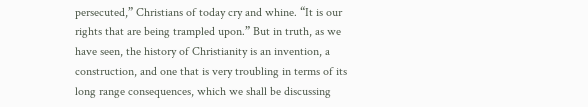persecuted,” Christians of today cry and whine. “It is our rights that are being trampled upon.” But in truth, as we have seen, the history of Christianity is an invention, a construction, and one that is very troubling in terms of its long range consequences, which we shall be discussing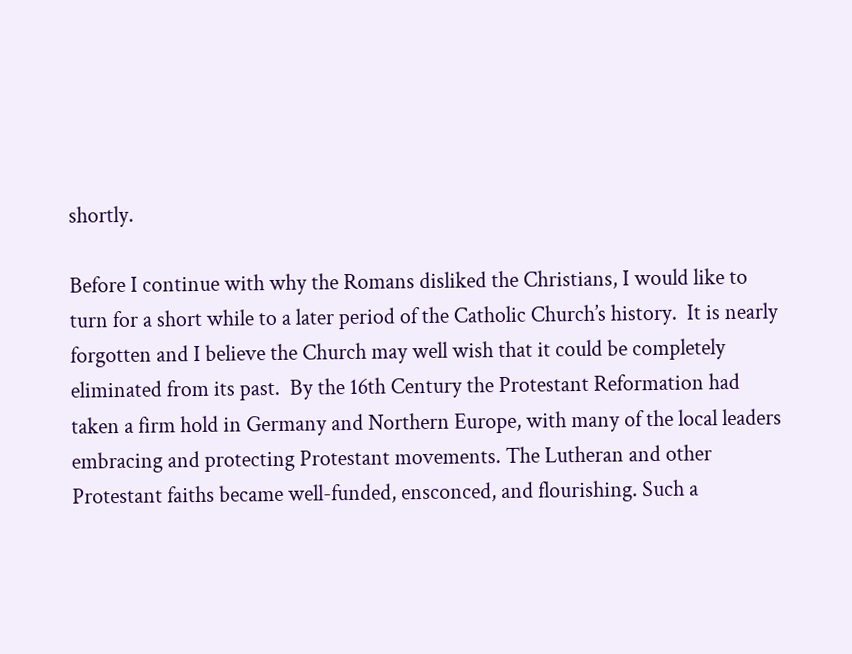shortly.

Before I continue with why the Romans disliked the Christians, I would like to turn for a short while to a later period of the Catholic Church’s history.  It is nearly forgotten and I believe the Church may well wish that it could be completely eliminated from its past.  By the 16th Century the Protestant Reformation had taken a firm hold in Germany and Northern Europe, with many of the local leaders embracing and protecting Protestant movements. The Lutheran and other Protestant faiths became well-funded, ensconced, and flourishing. Such a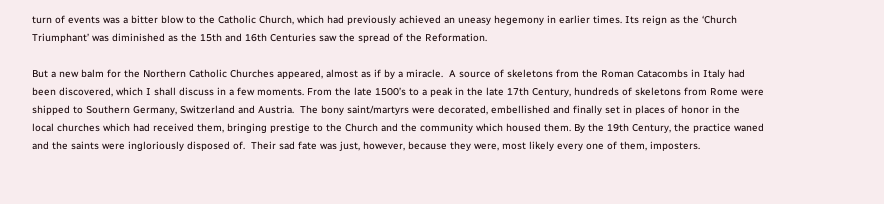turn of events was a bitter blow to the Catholic Church, which had previously achieved an uneasy hegemony in earlier times. Its reign as the ‘Church Triumphant’ was diminished as the 15th and 16th Centuries saw the spread of the Reformation.

But a new balm for the Northern Catholic Churches appeared, almost as if by a miracle.  A source of skeletons from the Roman Catacombs in Italy had been discovered, which I shall discuss in a few moments. From the late 1500’s to a peak in the late 17th Century, hundreds of skeletons from Rome were shipped to Southern Germany, Switzerland and Austria.  The bony saint/martyrs were decorated, embellished and finally set in places of honor in the local churches which had received them, bringing prestige to the Church and the community which housed them. By the 19th Century, the practice waned and the saints were ingloriously disposed of.  Their sad fate was just, however, because they were, most likely every one of them, imposters.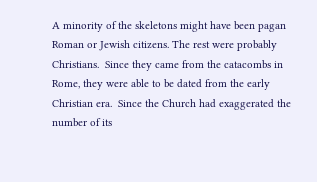A minority of the skeletons might have been pagan Roman or Jewish citizens. The rest were probably Christians.  Since they came from the catacombs in Rome, they were able to be dated from the early Christian era.  Since the Church had exaggerated the number of its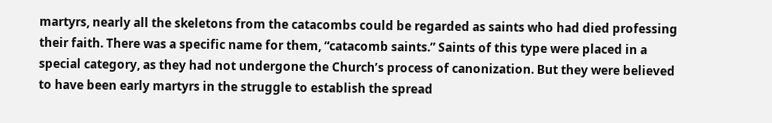martyrs, nearly all the skeletons from the catacombs could be regarded as saints who had died professing their faith. There was a specific name for them, “catacomb saints.” Saints of this type were placed in a special category, as they had not undergone the Church’s process of canonization. But they were believed to have been early martyrs in the struggle to establish the spread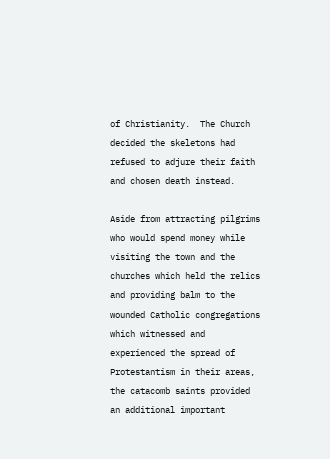of Christianity.  The Church decided the skeletons had refused to adjure their faith and chosen death instead.

Aside from attracting pilgrims who would spend money while visiting the town and the churches which held the relics and providing balm to the wounded Catholic congregations which witnessed and experienced the spread of Protestantism in their areas, the catacomb saints provided an additional important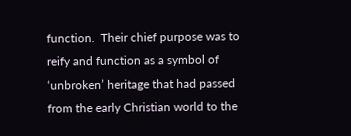function.  Their chief purpose was to reify and function as a symbol of ‘unbroken’ heritage that had passed from the early Christian world to the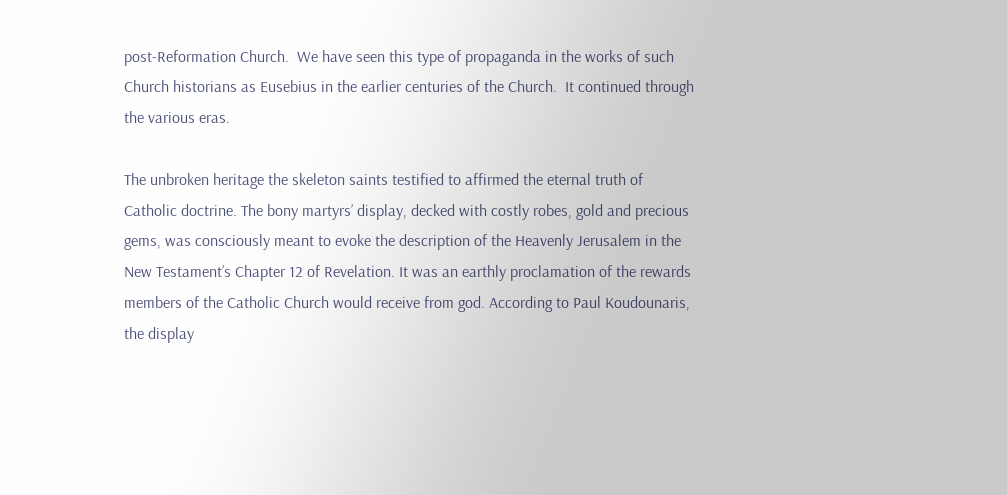post-Reformation Church.  We have seen this type of propaganda in the works of such Church historians as Eusebius in the earlier centuries of the Church.  It continued through the various eras.

The unbroken heritage the skeleton saints testified to affirmed the eternal truth of Catholic doctrine. The bony martyrs’ display, decked with costly robes, gold and precious gems, was consciously meant to evoke the description of the Heavenly Jerusalem in the New Testament’s Chapter 12 of Revelation. It was an earthly proclamation of the rewards members of the Catholic Church would receive from god. According to Paul Koudounaris, the display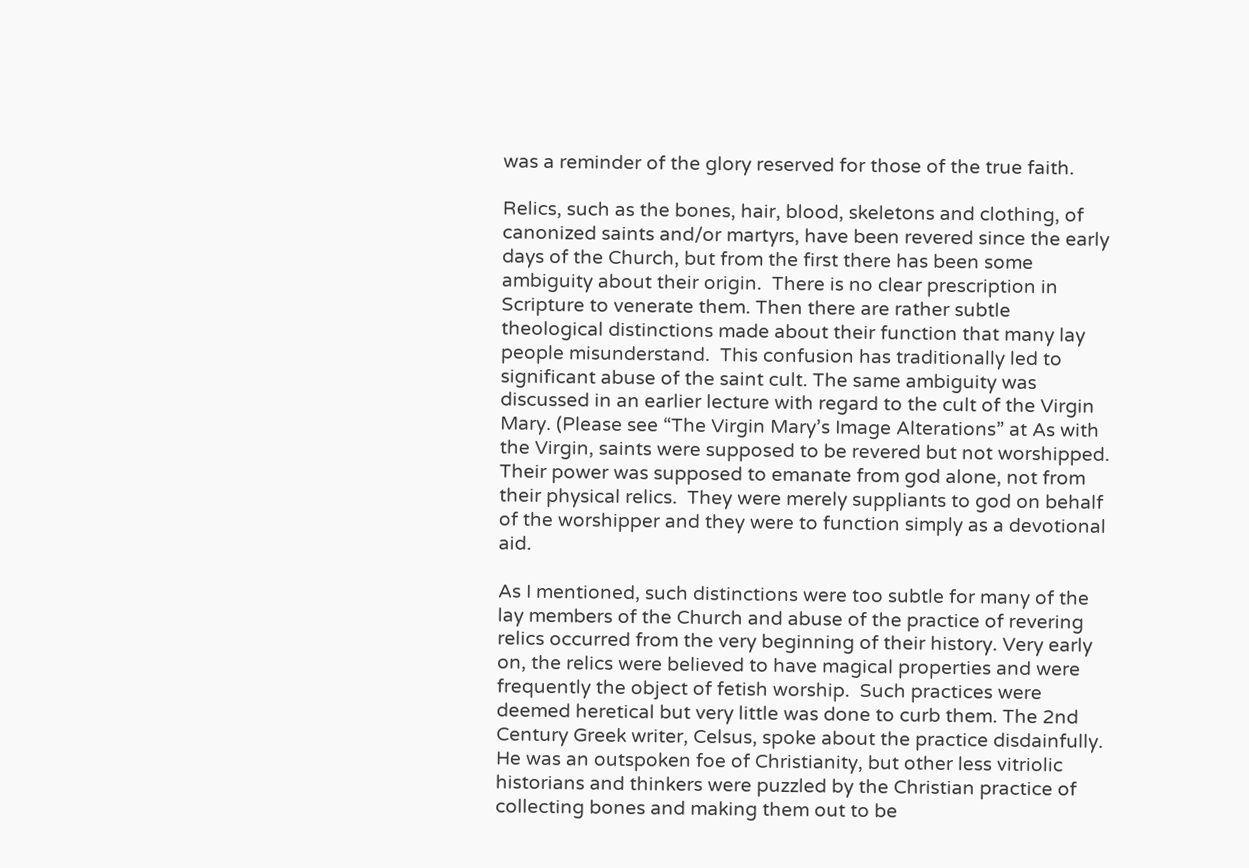was a reminder of the glory reserved for those of the true faith.

Relics, such as the bones, hair, blood, skeletons and clothing, of canonized saints and/or martyrs, have been revered since the early days of the Church, but from the first there has been some ambiguity about their origin.  There is no clear prescription in Scripture to venerate them. Then there are rather subtle theological distinctions made about their function that many lay people misunderstand.  This confusion has traditionally led to significant abuse of the saint cult. The same ambiguity was discussed in an earlier lecture with regard to the cult of the Virgin Mary. (Please see “The Virgin Mary’s Image Alterations” at As with the Virgin, saints were supposed to be revered but not worshipped.  Their power was supposed to emanate from god alone, not from their physical relics.  They were merely suppliants to god on behalf of the worshipper and they were to function simply as a devotional aid.

As I mentioned, such distinctions were too subtle for many of the lay members of the Church and abuse of the practice of revering relics occurred from the very beginning of their history. Very early on, the relics were believed to have magical properties and were frequently the object of fetish worship.  Such practices were deemed heretical but very little was done to curb them. The 2nd Century Greek writer, Celsus, spoke about the practice disdainfully. He was an outspoken foe of Christianity, but other less vitriolic historians and thinkers were puzzled by the Christian practice of collecting bones and making them out to be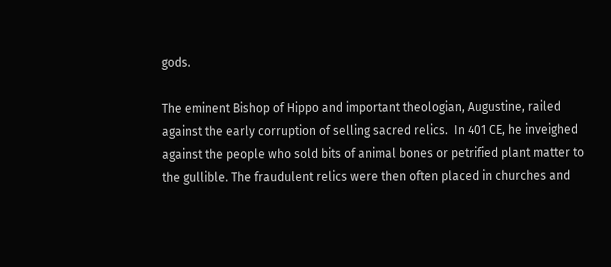gods.

The eminent Bishop of Hippo and important theologian, Augustine, railed against the early corruption of selling sacred relics.  In 401 CE, he inveighed against the people who sold bits of animal bones or petrified plant matter to the gullible. The fraudulent relics were then often placed in churches and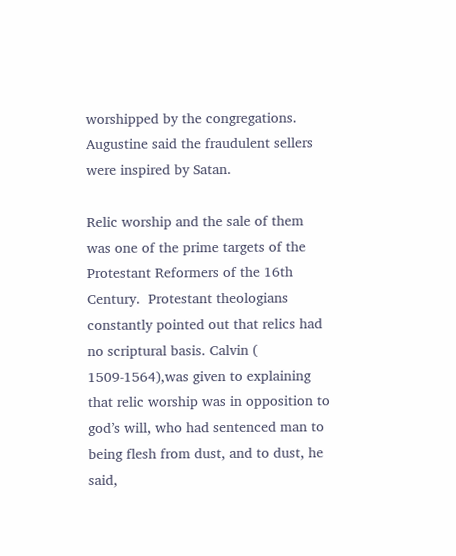worshipped by the congregations.  Augustine said the fraudulent sellers were inspired by Satan.

Relic worship and the sale of them was one of the prime targets of the Protestant Reformers of the 16th Century.  Protestant theologians constantly pointed out that relics had no scriptural basis. Calvin ( 1509-1564),was given to explaining that relic worship was in opposition to god’s will, who had sentenced man to being flesh from dust, and to dust, he said,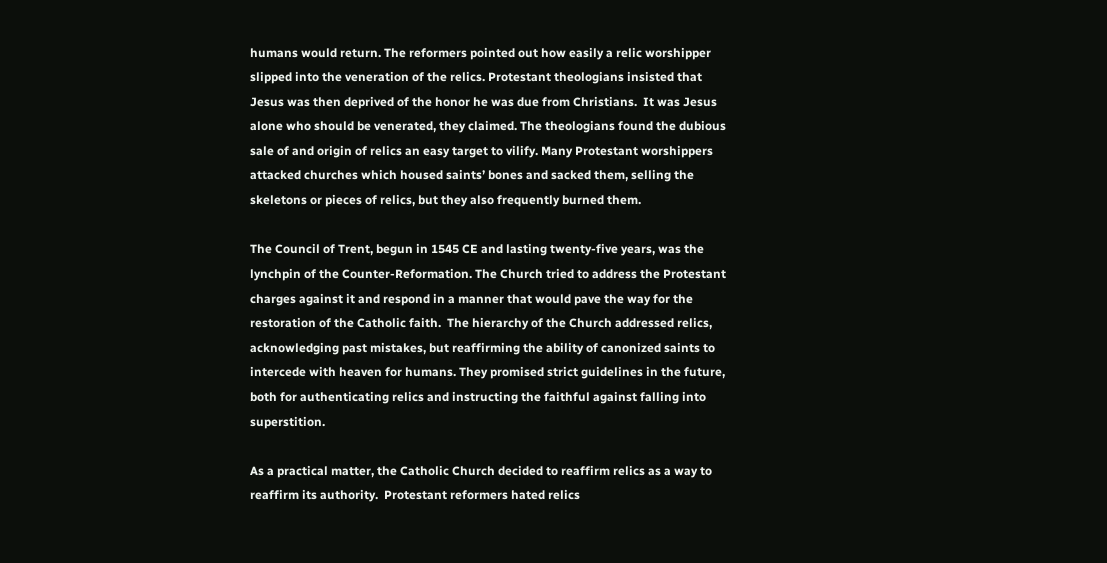humans would return. The reformers pointed out how easily a relic worshipper slipped into the veneration of the relics. Protestant theologians insisted that Jesus was then deprived of the honor he was due from Christians.  It was Jesus alone who should be venerated, they claimed. The theologians found the dubious sale of and origin of relics an easy target to vilify. Many Protestant worshippers attacked churches which housed saints’ bones and sacked them, selling the skeletons or pieces of relics, but they also frequently burned them.

The Council of Trent, begun in 1545 CE and lasting twenty-five years, was the lynchpin of the Counter-Reformation. The Church tried to address the Protestant charges against it and respond in a manner that would pave the way for the restoration of the Catholic faith.  The hierarchy of the Church addressed relics, acknowledging past mistakes, but reaffirming the ability of canonized saints to intercede with heaven for humans. They promised strict guidelines in the future, both for authenticating relics and instructing the faithful against falling into superstition.

As a practical matter, the Catholic Church decided to reaffirm relics as a way to reaffirm its authority.  Protestant reformers hated relics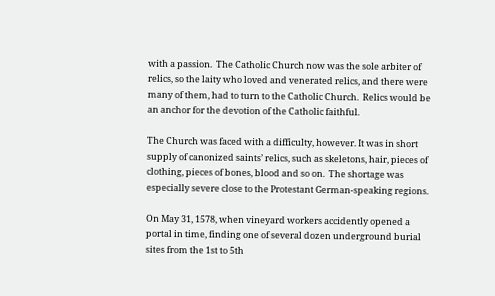with a passion.  The Catholic Church now was the sole arbiter of relics, so the laity who loved and venerated relics, and there were many of them, had to turn to the Catholic Church.  Relics would be an anchor for the devotion of the Catholic faithful.

The Church was faced with a difficulty, however. It was in short supply of canonized saints’ relics, such as skeletons, hair, pieces of clothing, pieces of bones, blood and so on.  The shortage was especially severe close to the Protestant German-speaking regions.

On May 31, 1578, when vineyard workers accidently opened a portal in time, finding one of several dozen underground burial sites from the 1st to 5th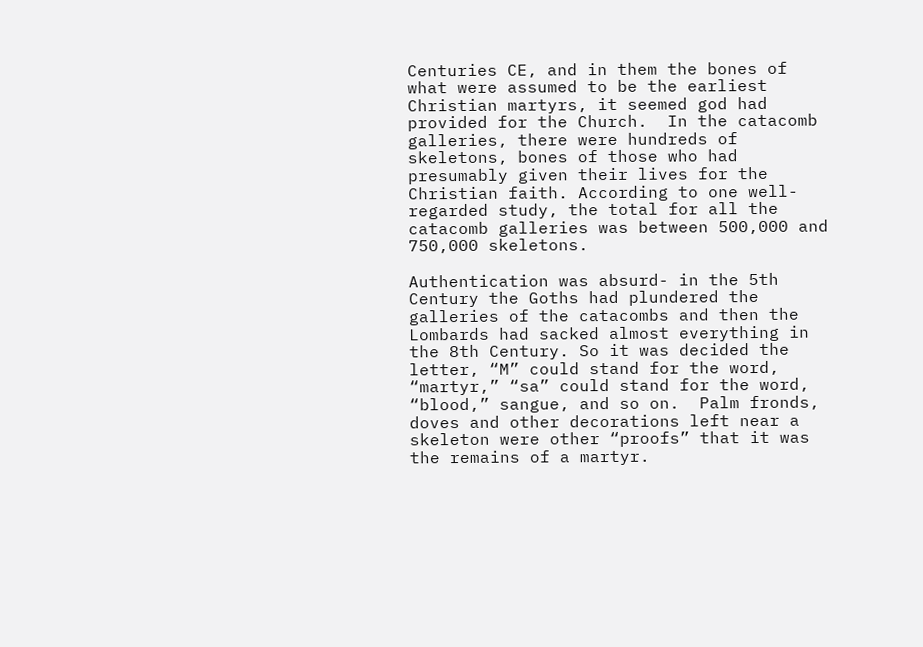Centuries CE, and in them the bones of what were assumed to be the earliest Christian martyrs, it seemed god had provided for the Church.  In the catacomb galleries, there were hundreds of skeletons, bones of those who had presumably given their lives for the Christian faith. According to one well-regarded study, the total for all the catacomb galleries was between 500,000 and 750,000 skeletons.

Authentication was absurd- in the 5th Century the Goths had plundered the galleries of the catacombs and then the Lombards had sacked almost everything in the 8th Century. So it was decided the letter, “M” could stand for the word, “martyr,” “sa” could stand for the word, “blood,” sangue, and so on.  Palm fronds, doves and other decorations left near a skeleton were other “proofs” that it was the remains of a martyr.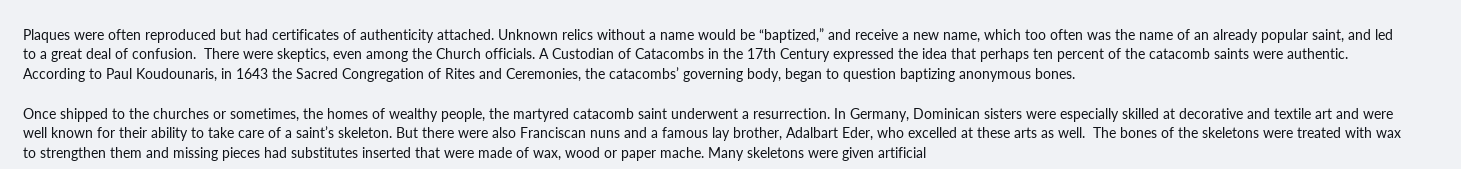Plaques were often reproduced but had certificates of authenticity attached. Unknown relics without a name would be “baptized,” and receive a new name, which too often was the name of an already popular saint, and led to a great deal of confusion.  There were skeptics, even among the Church officials. A Custodian of Catacombs in the 17th Century expressed the idea that perhaps ten percent of the catacomb saints were authentic. According to Paul Koudounaris, in 1643 the Sacred Congregation of Rites and Ceremonies, the catacombs’ governing body, began to question baptizing anonymous bones.

Once shipped to the churches or sometimes, the homes of wealthy people, the martyred catacomb saint underwent a resurrection. In Germany, Dominican sisters were especially skilled at decorative and textile art and were well known for their ability to take care of a saint’s skeleton. But there were also Franciscan nuns and a famous lay brother, Adalbart Eder, who excelled at these arts as well.  The bones of the skeletons were treated with wax to strengthen them and missing pieces had substitutes inserted that were made of wax, wood or paper mache. Many skeletons were given artificial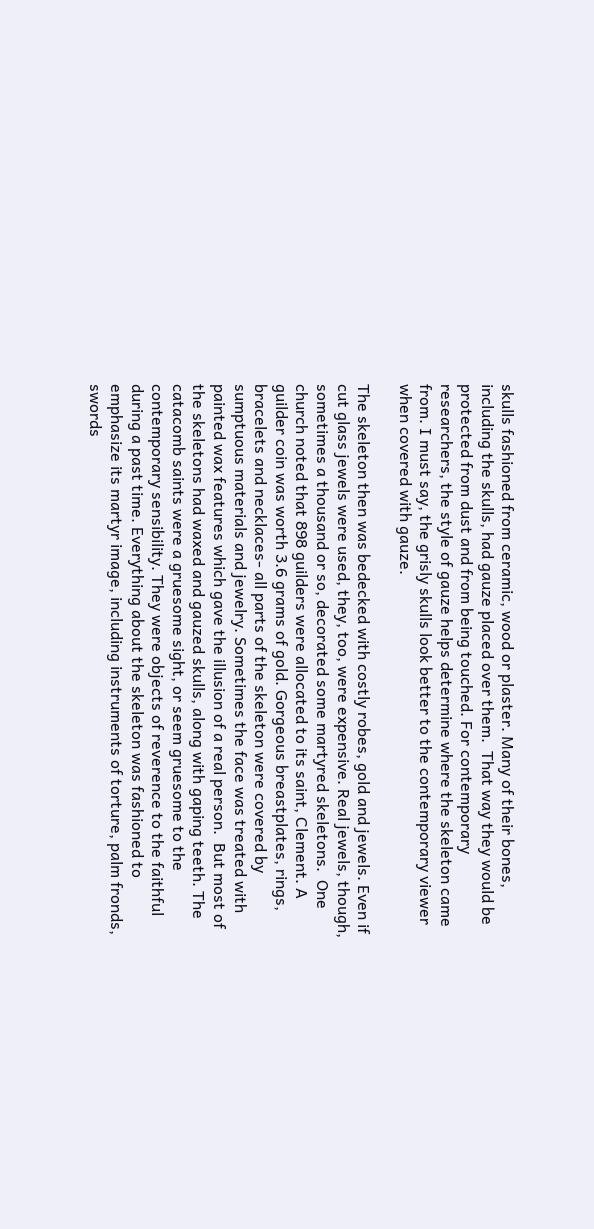skulls fashioned from ceramic, wood or plaster. Many of their bones, including the skulls, had gauze placed over them.  That way they would be protected from dust and from being touched. For contemporary researchers, the style of gauze helps determine where the skeleton came from. I must say, the grisly skulls look better to the contemporary viewer when covered with gauze.

The skeleton then was bedecked with costly robes, gold and jewels. Even if cut glass jewels were used, they, too, were expensive. Real jewels, though, sometimes a thousand or so, decorated some martyred skeletons.  One church noted that 898 guilders were allocated to its saint, Clement. A guilder coin was worth 3.6 grams of gold. Gorgeous breastplates, rings, bracelets and necklaces- all parts of the skeleton were covered by sumptuous materials and jewelry. Sometimes the face was treated with painted wax features which gave the illusion of a real person.  But most of the skeletons had waxed and gauzed skulls, along with gaping teeth. The catacomb saints were a gruesome sight, or seem gruesome to the contemporary sensibility. They were objects of reverence to the faithful during a past time. Everything about the skeleton was fashioned to emphasize its martyr image, including instruments of torture, palm fronds, swords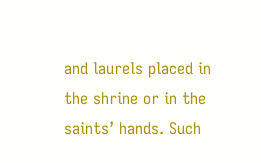and laurels placed in the shrine or in the saints’ hands. Such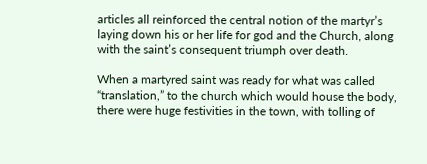articles all reinforced the central notion of the martyr’s laying down his or her life for god and the Church, along with the saint’s consequent triumph over death.

When a martyred saint was ready for what was called “translation,” to the church which would house the body, there were huge festivities in the town, with tolling of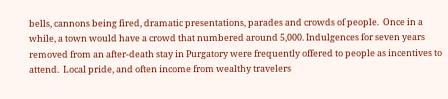bells, cannons being fired, dramatic presentations, parades and crowds of people.  Once in a while, a town would have a crowd that numbered around 5,000. Indulgences for seven years removed from an after-death stay in Purgatory were frequently offered to people as incentives to attend.  Local pride, and often income from wealthy travelers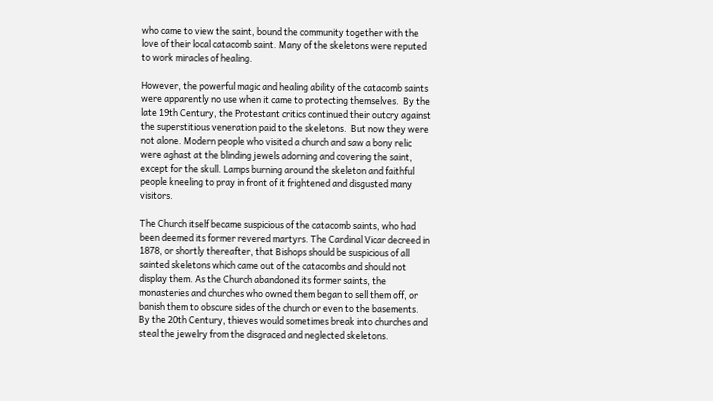who came to view the saint, bound the community together with the love of their local catacomb saint. Many of the skeletons were reputed to work miracles of healing.

However, the powerful magic and healing ability of the catacomb saints were apparently no use when it came to protecting themselves.  By the late 19th Century, the Protestant critics continued their outcry against the superstitious veneration paid to the skeletons.  But now they were not alone. Modern people who visited a church and saw a bony relic were aghast at the blinding jewels adorning and covering the saint, except for the skull. Lamps burning around the skeleton and faithful people kneeling to pray in front of it frightened and disgusted many visitors.

The Church itself became suspicious of the catacomb saints, who had been deemed its former revered martyrs. The Cardinal Vicar decreed in 1878, or shortly thereafter, that Bishops should be suspicious of all sainted skeletons which came out of the catacombs and should not display them. As the Church abandoned its former saints, the monasteries and churches who owned them began to sell them off, or banish them to obscure sides of the church or even to the basements. By the 20th Century, thieves would sometimes break into churches and steal the jewelry from the disgraced and neglected skeletons.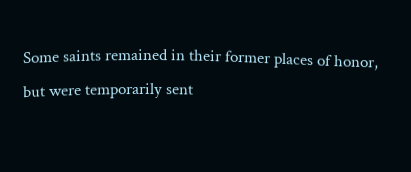Some saints remained in their former places of honor, but were temporarily sent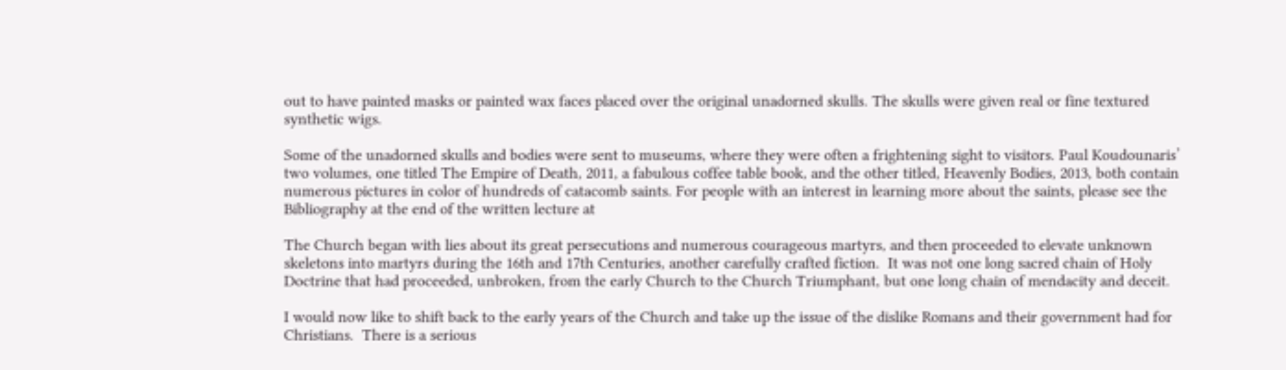out to have painted masks or painted wax faces placed over the original unadorned skulls. The skulls were given real or fine textured synthetic wigs.

Some of the unadorned skulls and bodies were sent to museums, where they were often a frightening sight to visitors. Paul Koudounaris’ two volumes, one titled The Empire of Death, 2011, a fabulous coffee table book, and the other titled, Heavenly Bodies, 2013, both contain numerous pictures in color of hundreds of catacomb saints. For people with an interest in learning more about the saints, please see the Bibliography at the end of the written lecture at

The Church began with lies about its great persecutions and numerous courageous martyrs, and then proceeded to elevate unknown skeletons into martyrs during the 16th and 17th Centuries, another carefully crafted fiction.  It was not one long sacred chain of Holy Doctrine that had proceeded, unbroken, from the early Church to the Church Triumphant, but one long chain of mendacity and deceit.

I would now like to shift back to the early years of the Church and take up the issue of the dislike Romans and their government had for Christians.  There is a serious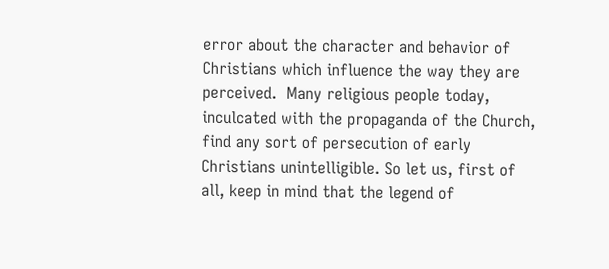error about the character and behavior of Christians which influence the way they are perceived.  Many religious people today, inculcated with the propaganda of the Church, find any sort of persecution of early Christians unintelligible. So let us, first of all, keep in mind that the legend of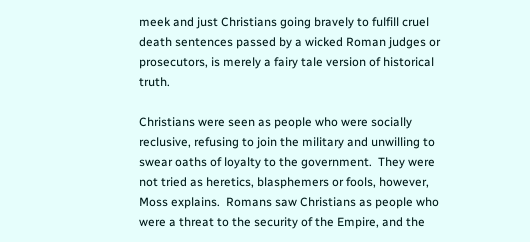meek and just Christians going bravely to fulfill cruel death sentences passed by a wicked Roman judges or prosecutors, is merely a fairy tale version of historical truth.

Christians were seen as people who were socially reclusive, refusing to join the military and unwilling to swear oaths of loyalty to the government.  They were not tried as heretics, blasphemers or fools, however, Moss explains.  Romans saw Christians as people who were a threat to the security of the Empire, and the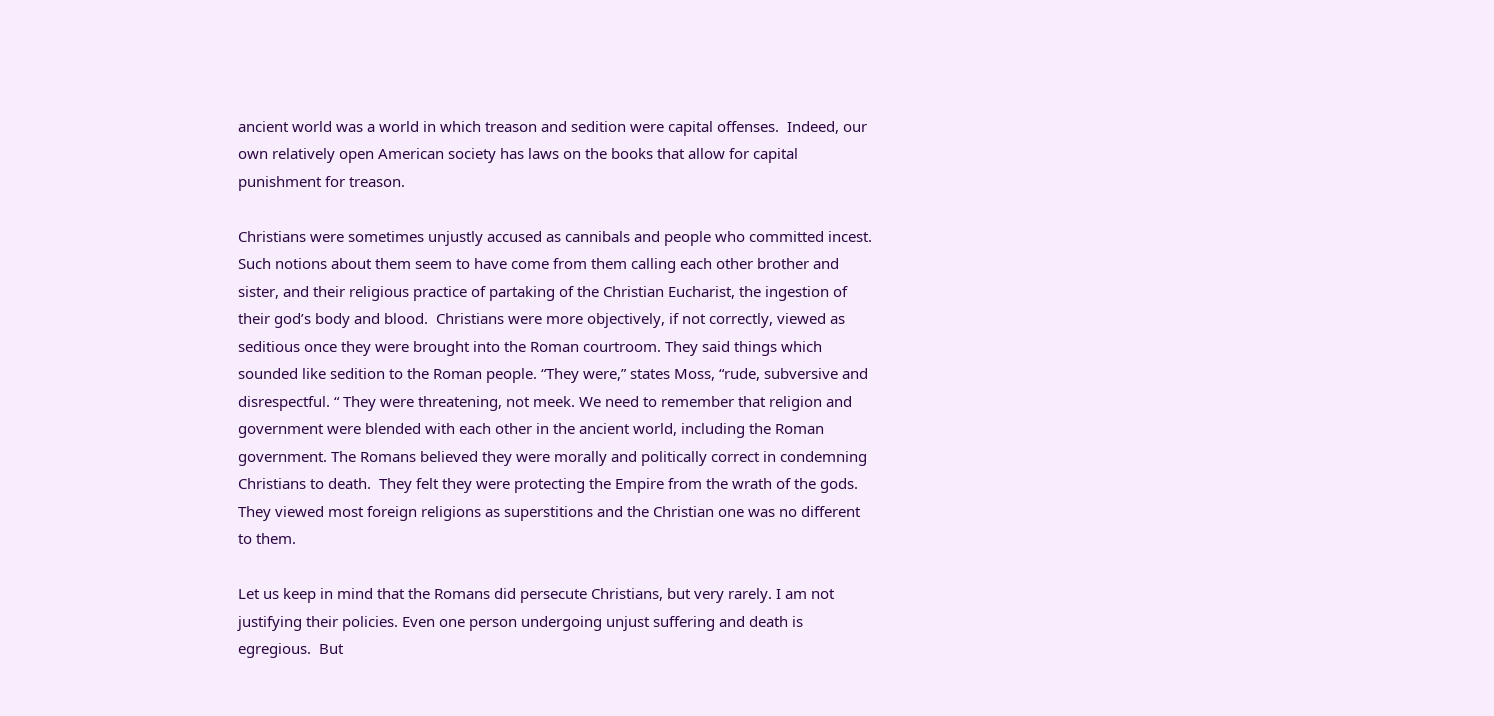ancient world was a world in which treason and sedition were capital offenses.  Indeed, our own relatively open American society has laws on the books that allow for capital punishment for treason.

Christians were sometimes unjustly accused as cannibals and people who committed incest. Such notions about them seem to have come from them calling each other brother and sister, and their religious practice of partaking of the Christian Eucharist, the ingestion of their god’s body and blood.  Christians were more objectively, if not correctly, viewed as seditious once they were brought into the Roman courtroom. They said things which sounded like sedition to the Roman people. “They were,” states Moss, “rude, subversive and disrespectful. “ They were threatening, not meek. We need to remember that religion and government were blended with each other in the ancient world, including the Roman government. The Romans believed they were morally and politically correct in condemning Christians to death.  They felt they were protecting the Empire from the wrath of the gods. They viewed most foreign religions as superstitions and the Christian one was no different to them.

Let us keep in mind that the Romans did persecute Christians, but very rarely. I am not justifying their policies. Even one person undergoing unjust suffering and death is egregious.  But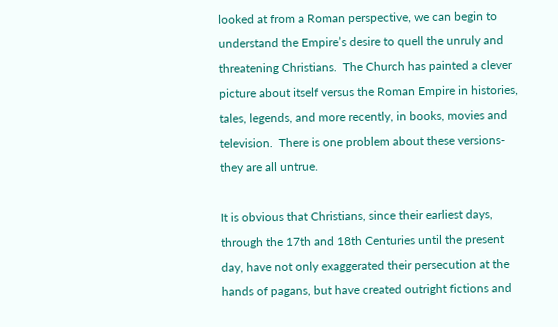looked at from a Roman perspective, we can begin to understand the Empire’s desire to quell the unruly and threatening Christians.  The Church has painted a clever picture about itself versus the Roman Empire in histories, tales, legends, and more recently, in books, movies and television.  There is one problem about these versions- they are all untrue.

It is obvious that Christians, since their earliest days, through the 17th and 18th Centuries until the present day, have not only exaggerated their persecution at the hands of pagans, but have created outright fictions and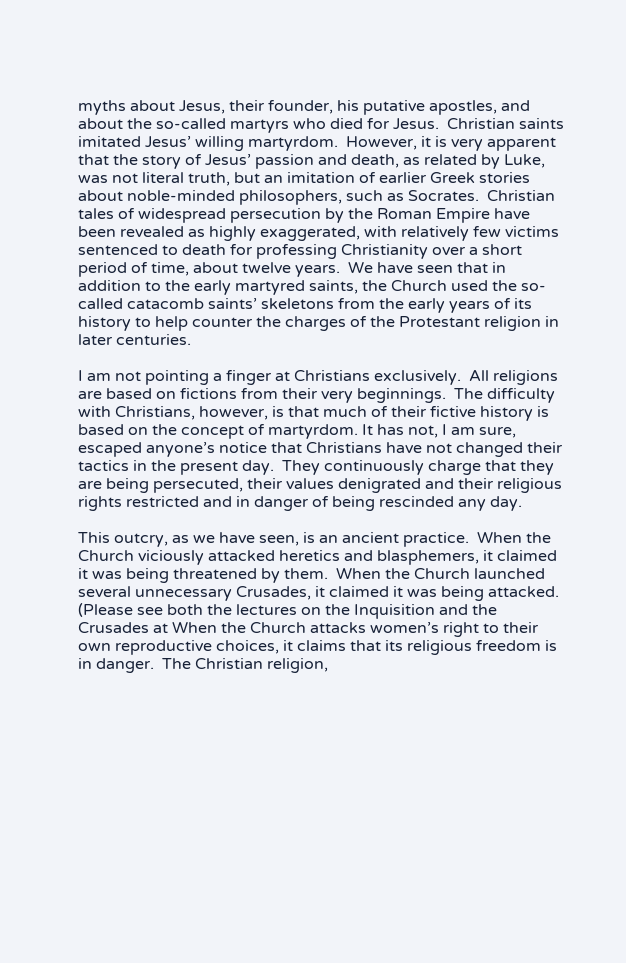myths about Jesus, their founder, his putative apostles, and about the so-called martyrs who died for Jesus.  Christian saints imitated Jesus’ willing martyrdom.  However, it is very apparent that the story of Jesus’ passion and death, as related by Luke, was not literal truth, but an imitation of earlier Greek stories about noble-minded philosophers, such as Socrates.  Christian tales of widespread persecution by the Roman Empire have been revealed as highly exaggerated, with relatively few victims sentenced to death for professing Christianity over a short period of time, about twelve years.  We have seen that in addition to the early martyred saints, the Church used the so-called catacomb saints’ skeletons from the early years of its history to help counter the charges of the Protestant religion in later centuries.

I am not pointing a finger at Christians exclusively.  All religions are based on fictions from their very beginnings.  The difficulty with Christians, however, is that much of their fictive history is based on the concept of martyrdom. It has not, I am sure, escaped anyone’s notice that Christians have not changed their tactics in the present day.  They continuously charge that they are being persecuted, their values denigrated and their religious rights restricted and in danger of being rescinded any day.

This outcry, as we have seen, is an ancient practice.  When the Church viciously attacked heretics and blasphemers, it claimed it was being threatened by them.  When the Church launched several unnecessary Crusades, it claimed it was being attacked. (Please see both the lectures on the Inquisition and the Crusades at When the Church attacks women’s right to their own reproductive choices, it claims that its religious freedom is in danger.  The Christian religion,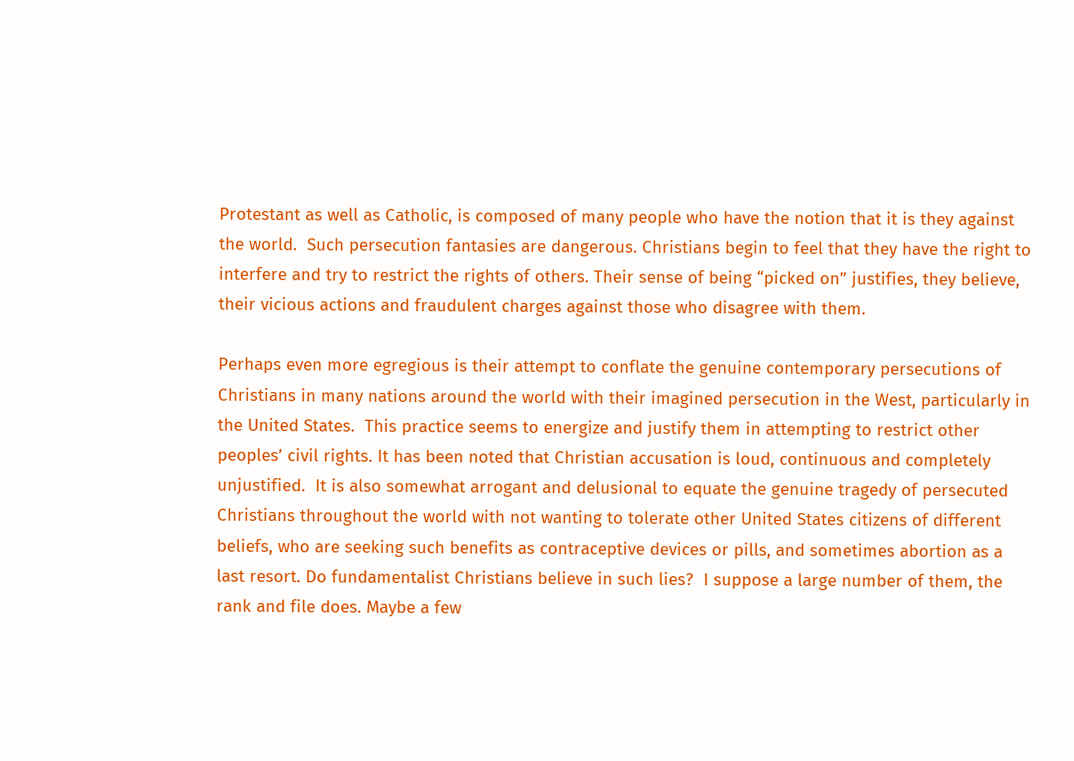Protestant as well as Catholic, is composed of many people who have the notion that it is they against the world.  Such persecution fantasies are dangerous. Christians begin to feel that they have the right to interfere and try to restrict the rights of others. Their sense of being “picked on” justifies, they believe, their vicious actions and fraudulent charges against those who disagree with them.

Perhaps even more egregious is their attempt to conflate the genuine contemporary persecutions of Christians in many nations around the world with their imagined persecution in the West, particularly in the United States.  This practice seems to energize and justify them in attempting to restrict other peoples’ civil rights. It has been noted that Christian accusation is loud, continuous and completely unjustified.  It is also somewhat arrogant and delusional to equate the genuine tragedy of persecuted Christians throughout the world with not wanting to tolerate other United States citizens of different beliefs, who are seeking such benefits as contraceptive devices or pills, and sometimes abortion as a last resort. Do fundamentalist Christians believe in such lies?  I suppose a large number of them, the rank and file does. Maybe a few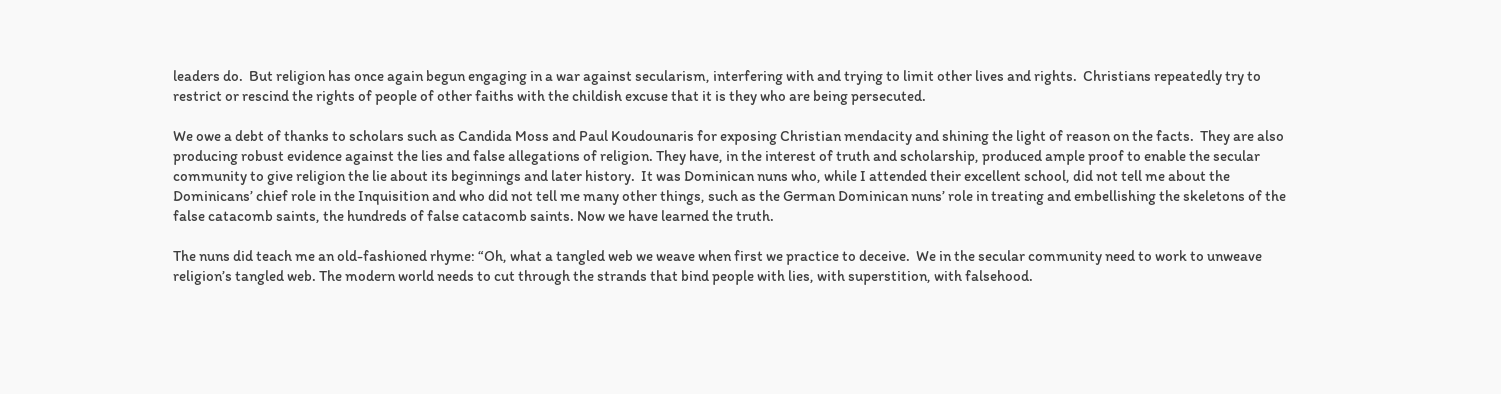leaders do.  But religion has once again begun engaging in a war against secularism, interfering with and trying to limit other lives and rights.  Christians repeatedly try to restrict or rescind the rights of people of other faiths with the childish excuse that it is they who are being persecuted.

We owe a debt of thanks to scholars such as Candida Moss and Paul Koudounaris for exposing Christian mendacity and shining the light of reason on the facts.  They are also producing robust evidence against the lies and false allegations of religion. They have, in the interest of truth and scholarship, produced ample proof to enable the secular community to give religion the lie about its beginnings and later history.  It was Dominican nuns who, while I attended their excellent school, did not tell me about the Dominicans’ chief role in the Inquisition and who did not tell me many other things, such as the German Dominican nuns’ role in treating and embellishing the skeletons of the false catacomb saints, the hundreds of false catacomb saints. Now we have learned the truth.

The nuns did teach me an old-fashioned rhyme: “Oh, what a tangled web we weave when first we practice to deceive.  We in the secular community need to work to unweave religion’s tangled web. The modern world needs to cut through the strands that bind people with lies, with superstition, with falsehood.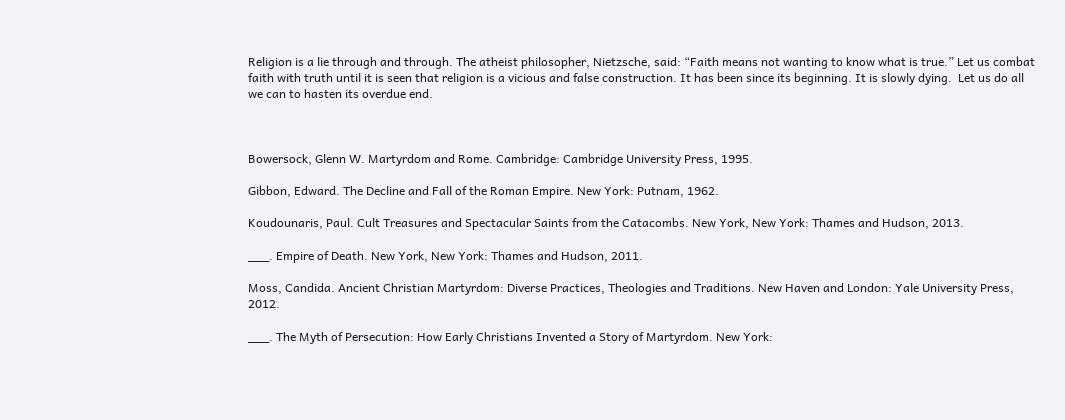Religion is a lie through and through. The atheist philosopher, Nietzsche, said: “Faith means not wanting to know what is true.” Let us combat faith with truth until it is seen that religion is a vicious and false construction. It has been since its beginning. It is slowly dying.  Let us do all we can to hasten its overdue end.



Bowersock, Glenn W. Martyrdom and Rome. Cambridge: Cambridge University Press, 1995.

Gibbon, Edward. The Decline and Fall of the Roman Empire. New York: Putnam, 1962.

Koudounaris, Paul. Cult Treasures and Spectacular Saints from the Catacombs. New York, New York: Thames and Hudson, 2013.

___. Empire of Death. New York, New York: Thames and Hudson, 2011.

Moss, Candida. Ancient Christian Martyrdom: Diverse Practices, Theologies and Traditions. New Haven and London: Yale University Press, 2012.

___. The Myth of Persecution: How Early Christians Invented a Story of Martyrdom. New York: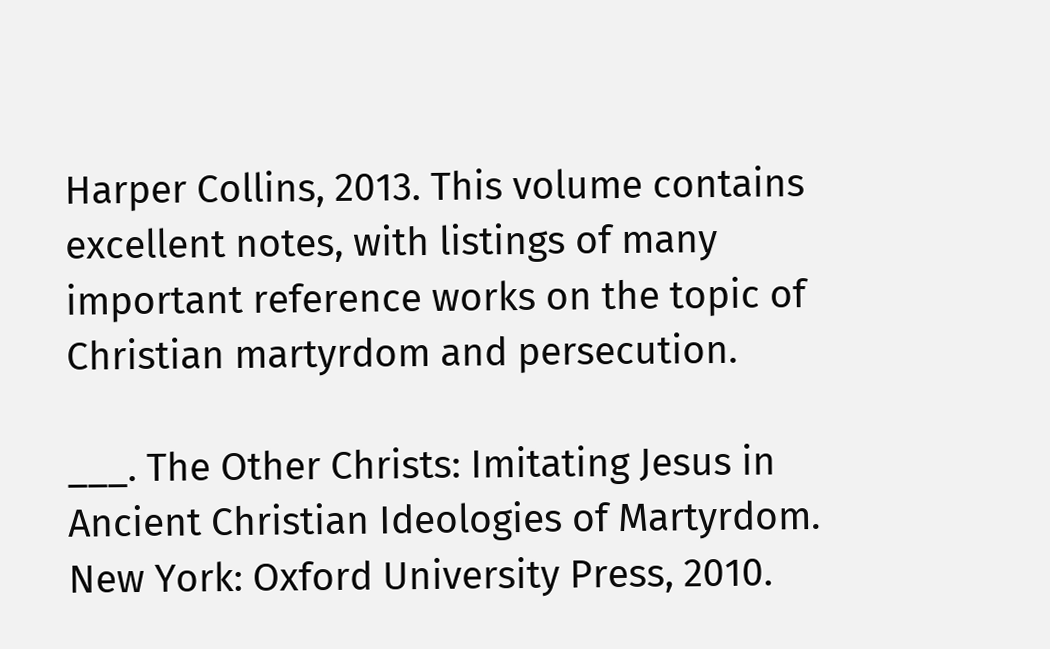Harper Collins, 2013. This volume contains excellent notes, with listings of many important reference works on the topic of Christian martyrdom and persecution.

___. The Other Christs: Imitating Jesus in Ancient Christian Ideologies of Martyrdom. New York: Oxford University Press, 2010.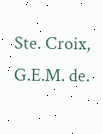Ste. Croix, G.E.M. de.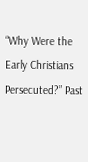“Why Were the Early Christians Persecuted?” Past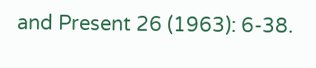and Present 26 (1963): 6-38.